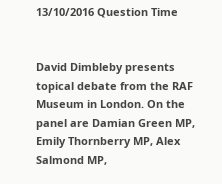13/10/2016 Question Time


David Dimbleby presents topical debate from the RAF Museum in London. On the panel are Damian Green MP, Emily Thornberry MP, Alex Salmond MP,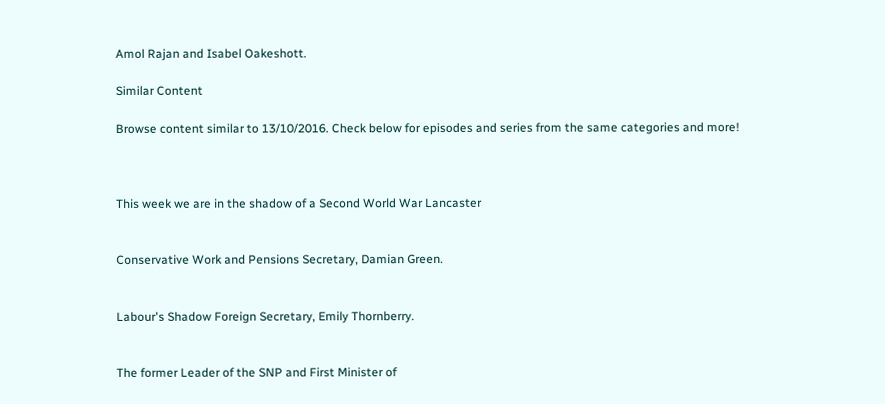Amol Rajan and Isabel Oakeshott.

Similar Content

Browse content similar to 13/10/2016. Check below for episodes and series from the same categories and more!



This week we are in the shadow of a Second World War Lancaster


Conservative Work and Pensions Secretary, Damian Green.


Labour's Shadow Foreign Secretary, Emily Thornberry.


The former Leader of the SNP and First Minister of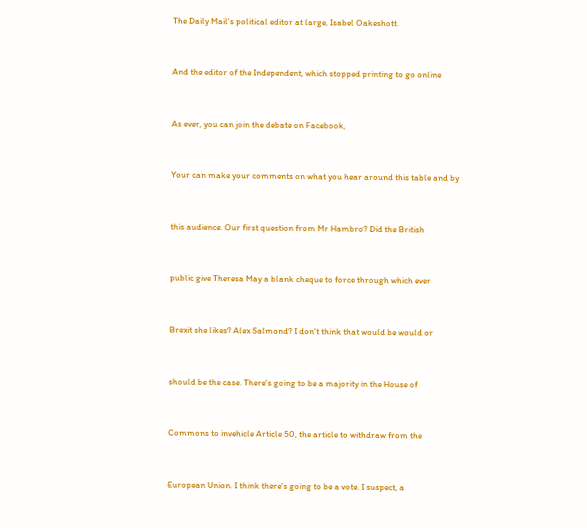The Daily Mail's political editor at large, Isabel Oakeshott.


And the editor of the Independent, which stopped printing to go online


As ever, you can join the debate on Facebook,


Your can make your comments on what you hear around this table and by


this audience. Our first question from Mr Hambro? Did the British


public give Theresa May a blank cheque to force through which ever


Brexit she likes? Alex Salmond? I don't think that would be would or


should be the case. There's going to be a majority in the House of


Commons to invehicle Article 50, the article to withdraw from the


European Union. I think there's going to be a vote. I suspect, a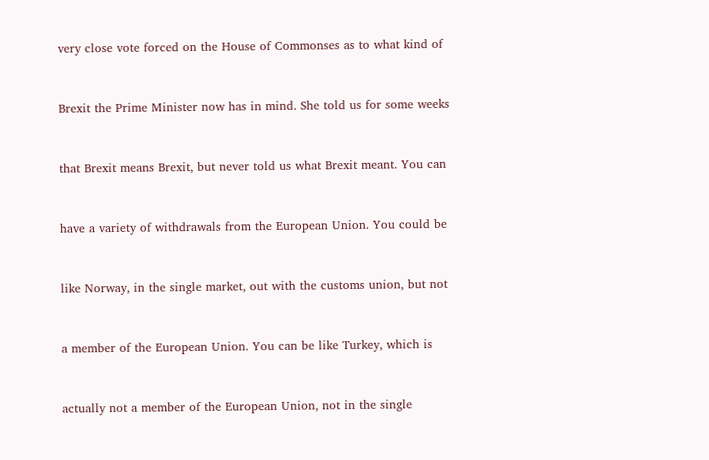very close vote forced on the House of Commonses as to what kind of


Brexit the Prime Minister now has in mind. She told us for some weeks


that Brexit means Brexit, but never told us what Brexit meant. You can


have a variety of withdrawals from the European Union. You could be


like Norway, in the single market, out with the customs union, but not


a member of the European Union. You can be like Turkey, which is


actually not a member of the European Union, not in the single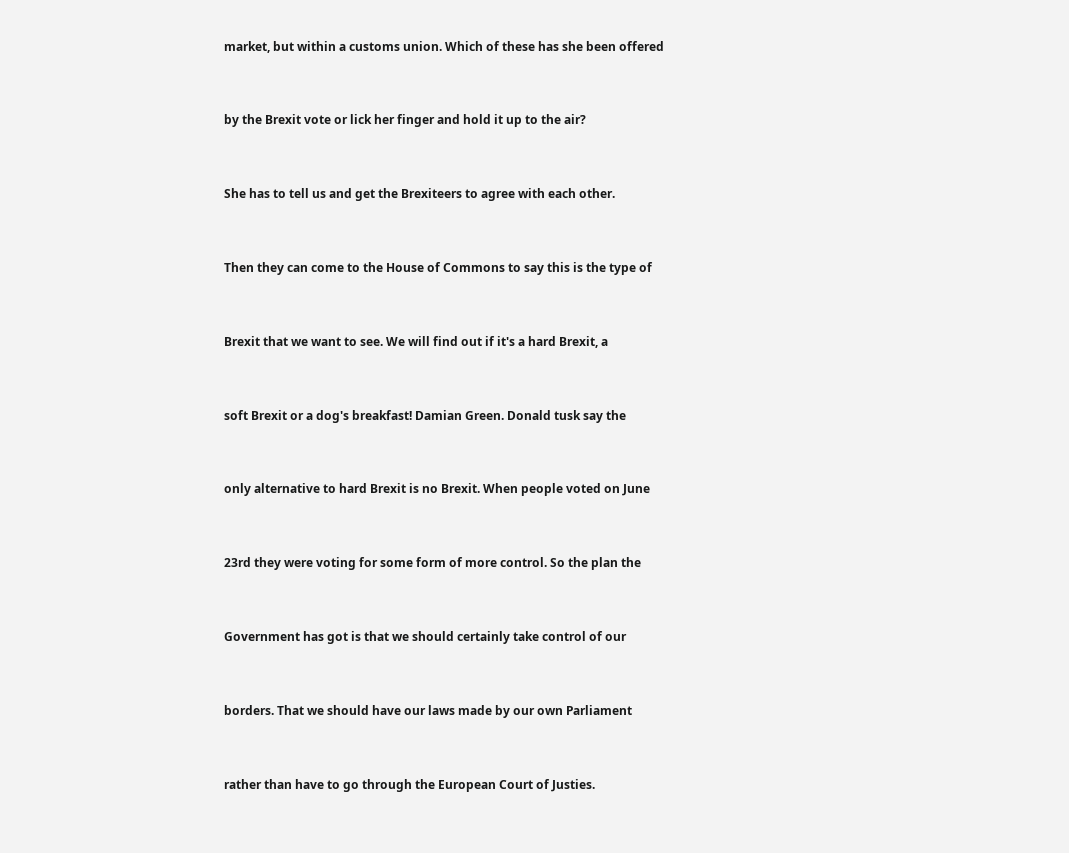market, but within a customs union. Which of these has she been offered


by the Brexit vote or lick her finger and hold it up to the air?


She has to tell us and get the Brexiteers to agree with each other.


Then they can come to the House of Commons to say this is the type of


Brexit that we want to see. We will find out if it's a hard Brexit, a


soft Brexit or a dog's breakfast! Damian Green. Donald tusk say the


only alternative to hard Brexit is no Brexit. When people voted on June


23rd they were voting for some form of more control. So the plan the


Government has got is that we should certainly take control of our


borders. That we should have our laws made by our own Parliament


rather than have to go through the European Court of Justies.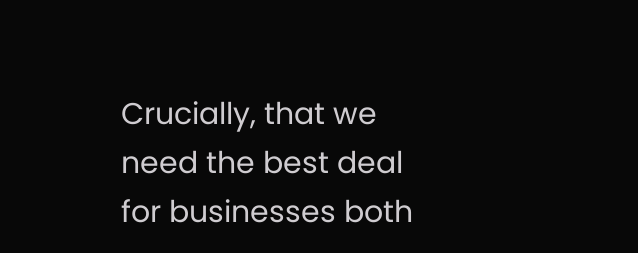Crucially, that we need the best deal for businesses both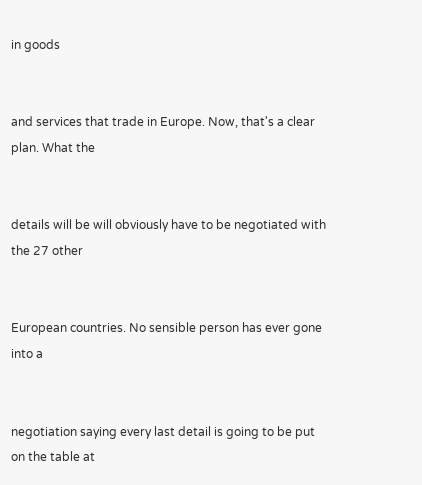in goods


and services that trade in Europe. Now, that's a clear plan. What the


details will be will obviously have to be negotiated with the 27 other


European countries. No sensible person has ever gone into a


negotiation saying every last detail is going to be put on the table at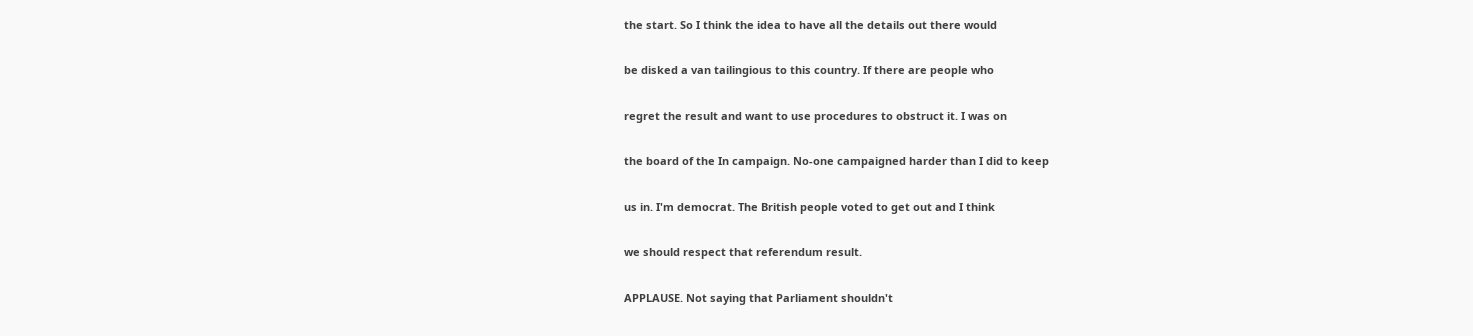the start. So I think the idea to have all the details out there would


be disked a van tailingious to this country. If there are people who


regret the result and want to use procedures to obstruct it. I was on


the board of the In campaign. No-one campaigned harder than I did to keep


us in. I'm democrat. The British people voted to get out and I think


we should respect that referendum result.


APPLAUSE. Not saying that Parliament shouldn't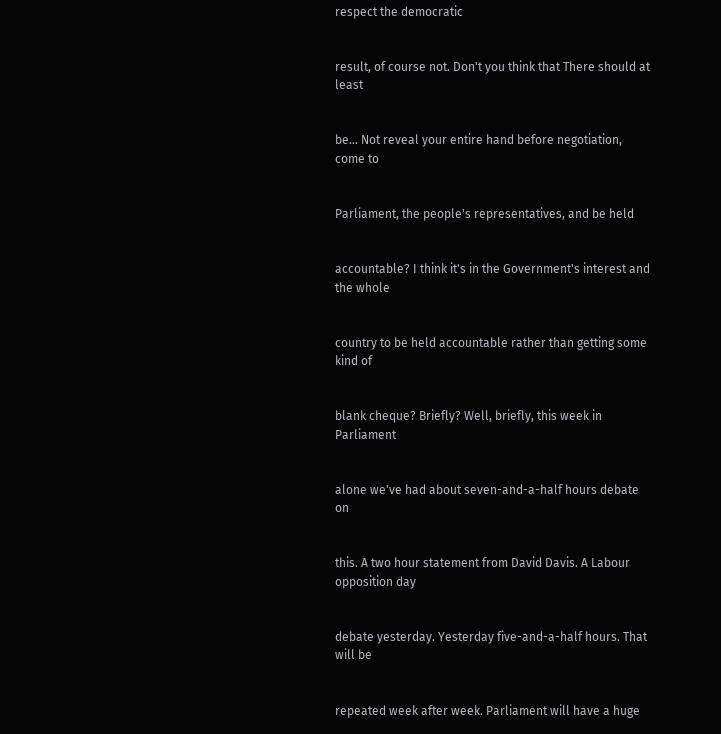respect the democratic


result, of course not. Don't you think that There should at least


be... Not reveal your entire hand before negotiation, come to


Parliament, the people's representatives, and be held


accountable? I think it's in the Government's interest and the whole


country to be held accountable rather than getting some kind of


blank cheque? Briefly? Well, briefly, this week in Parliament


alone we've had about seven-and-a-half hours debate on


this. A two hour statement from David Davis. A Labour opposition day


debate yesterday. Yesterday five-and-a-half hours. That will be


repeated week after week. Parliament will have a huge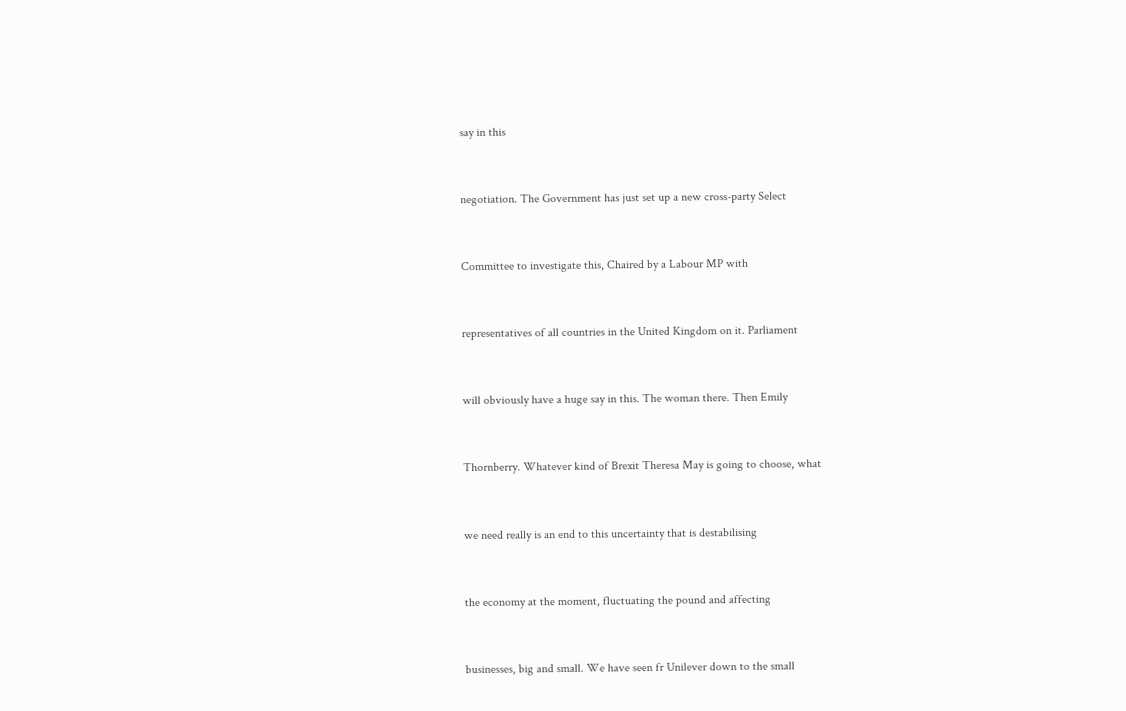say in this


negotiation. The Government has just set up a new cross-party Select


Committee to investigate this, Chaired by a Labour MP with


representatives of all countries in the United Kingdom on it. Parliament


will obviously have a huge say in this. The woman there. Then Emily


Thornberry. Whatever kind of Brexit Theresa May is going to choose, what


we need really is an end to this uncertainty that is destabilising


the economy at the moment, fluctuating the pound and affecting


businesses, big and small. We have seen fr Unilever down to the small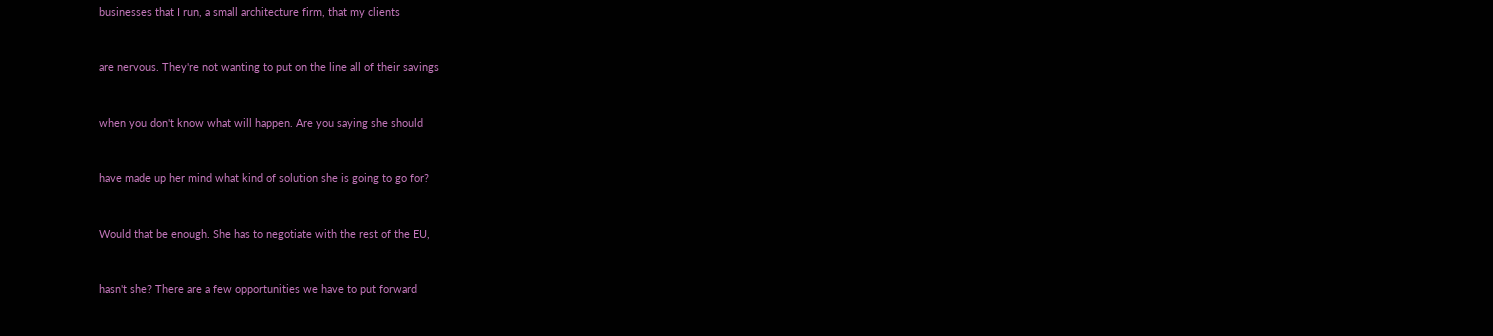businesses that I run, a small architecture firm, that my clients


are nervous. They're not wanting to put on the line all of their savings


when you don't know what will happen. Are you saying she should


have made up her mind what kind of solution she is going to go for?


Would that be enough. She has to negotiate with the rest of the EU,


hasn't she? There are a few opportunities we have to put forward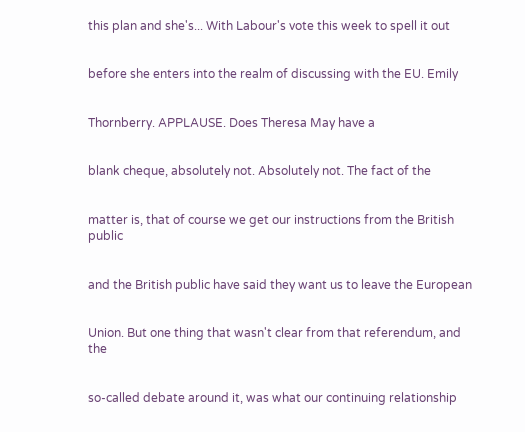this plan and she's... With Labour's vote this week to spell it out


before she enters into the realm of discussing with the EU. Emily


Thornberry. APPLAUSE. Does Theresa May have a


blank cheque, absolutely not. Absolutely not. The fact of the


matter is, that of course we get our instructions from the British public


and the British public have said they want us to leave the European


Union. But one thing that wasn't clear from that referendum, and the


so-called debate around it, was what our continuing relationship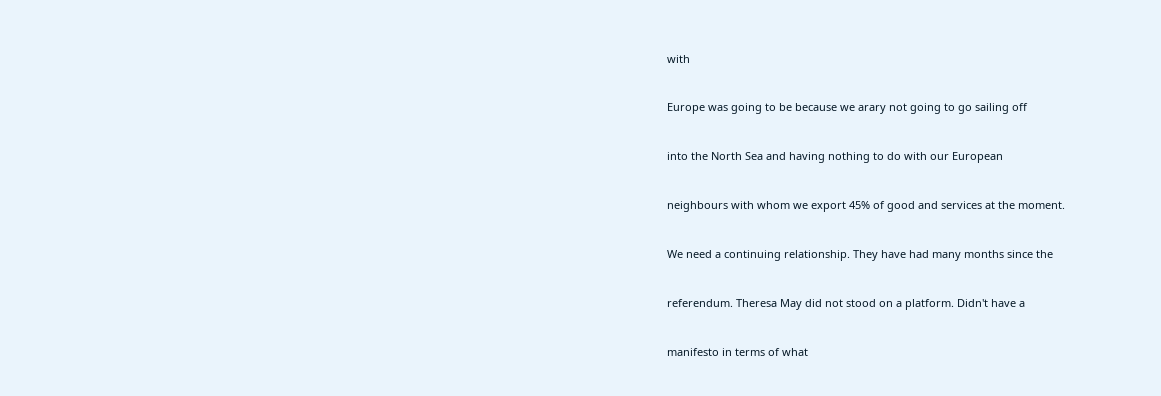with


Europe was going to be because we arary not going to go sailing off


into the North Sea and having nothing to do with our European


neighbours with whom we export 45% of good and services at the moment.


We need a continuing relationship. They have had many months since the


referendum. Theresa May did not stood on a platform. Didn't have a


manifesto in terms of what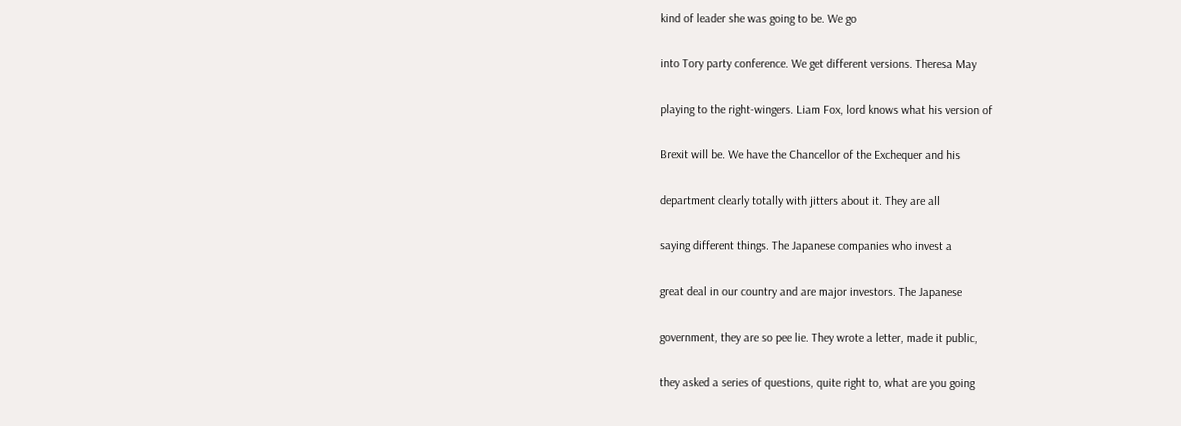kind of leader she was going to be. We go


into Tory party conference. We get different versions. Theresa May


playing to the right-wingers. Liam Fox, lord knows what his version of


Brexit will be. We have the Chancellor of the Exchequer and his


department clearly totally with jitters about it. They are all


saying different things. The Japanese companies who invest a


great deal in our country and are major investors. The Japanese


government, they are so pee lie. They wrote a letter, made it public,


they asked a series of questions, quite right to, what are you going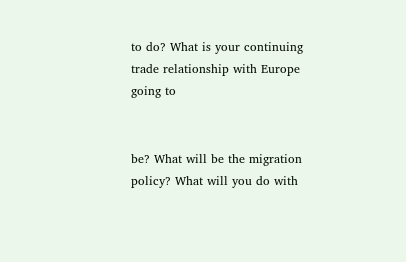to do? What is your continuing trade relationship with Europe going to


be? What will be the migration policy? What will you do with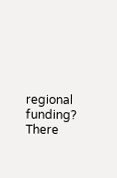regional funding? There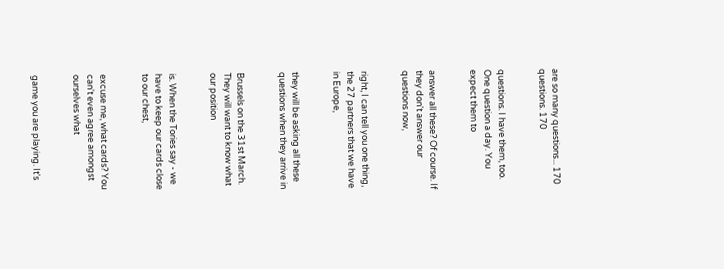are so many questions... 170 questions. 170


questions. I have them, too. One question a day. You expect them to


answer all these? Of course. If they don't answer our questions now,


right, I can tell you one thing, the 27 partners that we have in Europe,


they will be asking all these questions when they arrive in


Brussels on the 31st March. They will want to know what our position


is. When the Tories say - we have to keep our cards close to our chest,


excuse me, what cards? You can't even agree amongst ourselves what


game you are playing. It's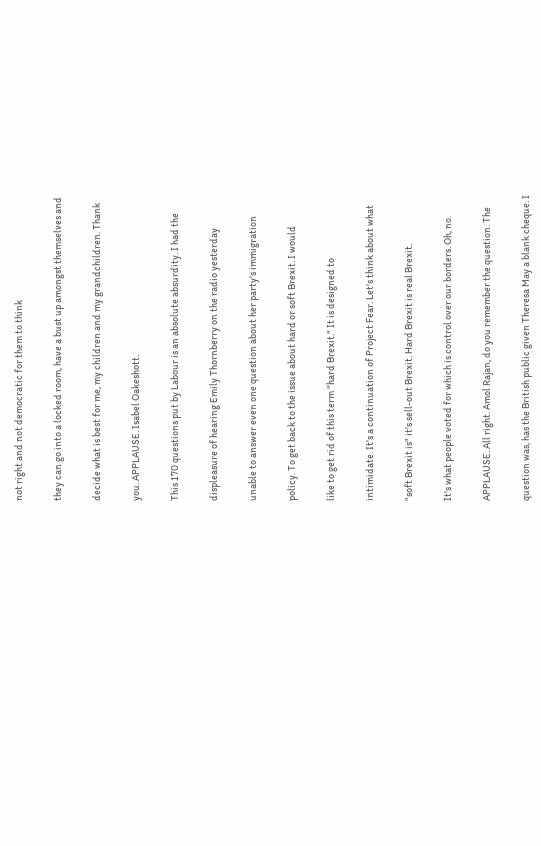not right and not democratic for them to think


they can go into a locked room, have a bust up amongst themselves and


decide what is best for me, my children and my grandchildren. Thank


you. APPLAUSE. Isabel Oakeshott.


This 170 questions put by Labour is an absolute absurdity. I had the


displeasure of hearing Emily Thornberry on the radio yesterday


unable to answer even one question about her party's immigration


policy. To get back to the issue about hard or soft Brexit. I would


like to get rid of this term "hard Brexit." It is designed to


intimidate. It's a continuation of Project Fear. Let's think about what


"soft Brexit is" it's sell-out Brexit. Hard Brexit is real Brexit.


It's what people voted for which is control over our borders. Oh, no.


APPLAUSE. All right. Amol Rajan, do you remember the question. The


question was, has the British public given Theresa May a blank cheque. I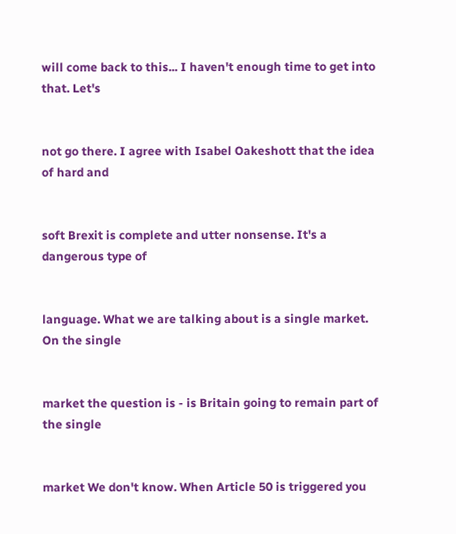will come back to this... I haven't enough time to get into that. Let's


not go there. I agree with Isabel Oakeshott that the idea of hard and


soft Brexit is complete and utter nonsense. It's a dangerous type of


language. What we are talking about is a single market. On the single


market the question is - is Britain going to remain part of the single


market We don't know. When Article 50 is triggered you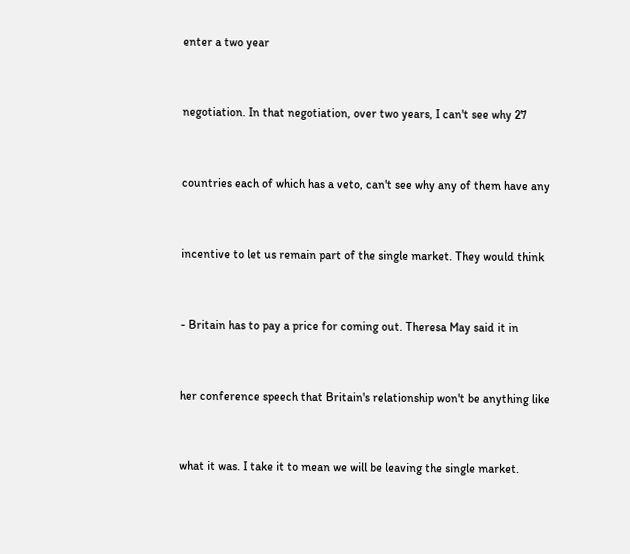enter a two year


negotiation. In that negotiation, over two years, I can't see why 27


countries each of which has a veto, can't see why any of them have any


incentive to let us remain part of the single market. They would think


- Britain has to pay a price for coming out. Theresa May said it in


her conference speech that Britain's relationship won't be anything like


what it was. I take it to mean we will be leaving the single market.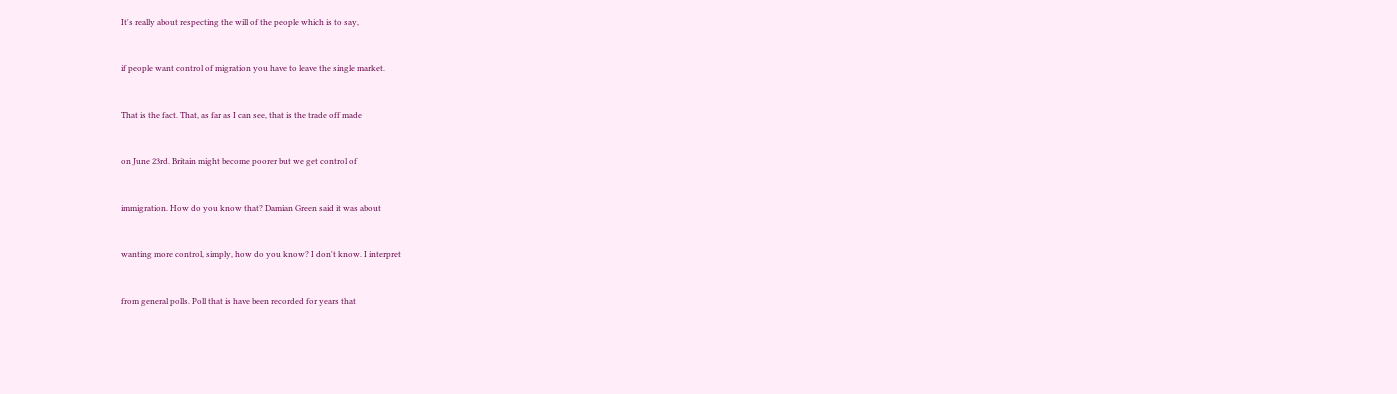It's really about respecting the will of the people which is to say,


if people want control of migration you have to leave the single market.


That is the fact. That, as far as I can see, that is the trade off made


on June 23rd. Britain might become poorer but we get control of


immigration. How do you know that? Damian Green said it was about


wanting more control, simply, how do you know? I don't know. I interpret


from general polls. Poll that is have been recorded for years that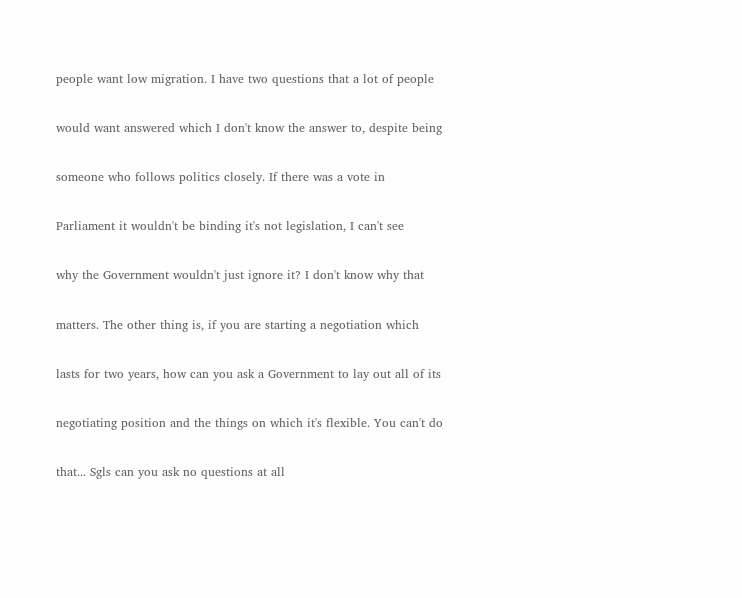people want low migration. I have two questions that a lot of people


would want answered which I don't know the answer to, despite being


someone who follows politics closely. If there was a vote in


Parliament it wouldn't be binding it's not legislation, I can't see


why the Government wouldn't just ignore it? I don't know why that


matters. The other thing is, if you are starting a negotiation which


lasts for two years, how can you ask a Government to lay out all of its


negotiating position and the things on which it's flexible. You can't do


that... Sgls can you ask no questions at all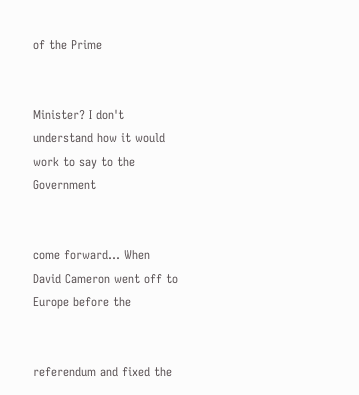of the Prime


Minister? I don't understand how it would work to say to the Government


come forward... When David Cameron went off to Europe before the


referendum and fixed the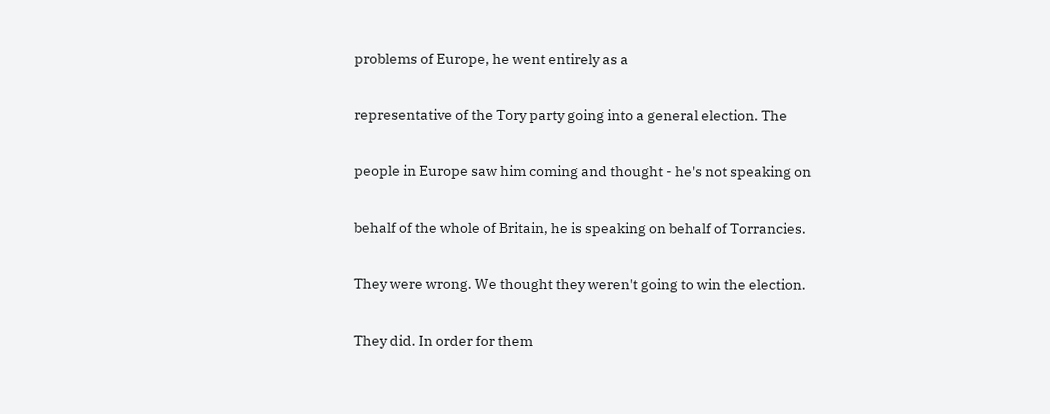problems of Europe, he went entirely as a


representative of the Tory party going into a general election. The


people in Europe saw him coming and thought - he's not speaking on


behalf of the whole of Britain, he is speaking on behalf of Torrancies.


They were wrong. We thought they weren't going to win the election.


They did. In order for them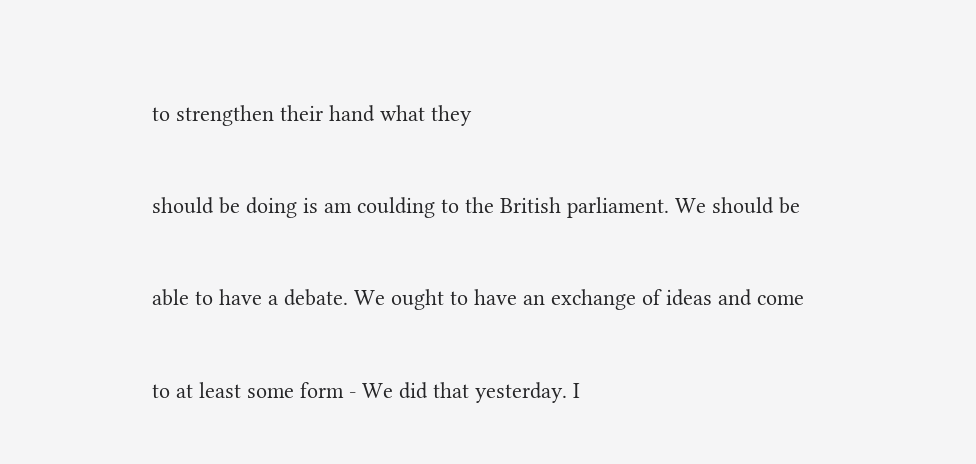to strengthen their hand what they


should be doing is am coulding to the British parliament. We should be


able to have a debate. We ought to have an exchange of ideas and come


to at least some form - We did that yesterday. I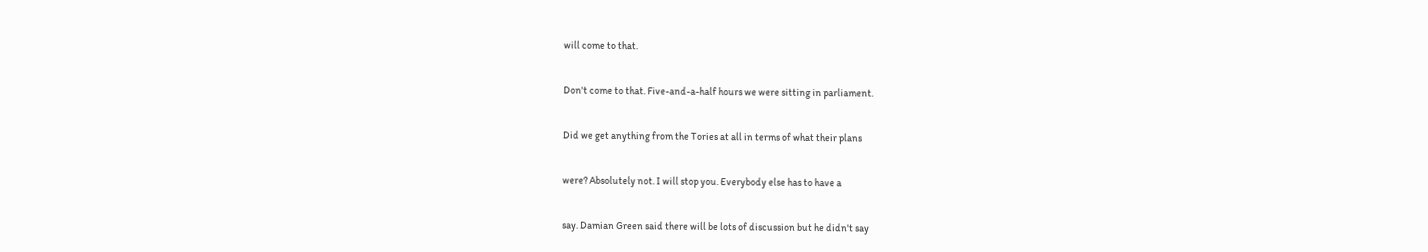will come to that.


Don't come to that. Five-and-a-half hours we were sitting in parliament.


Did we get anything from the Tories at all in terms of what their plans


were? Absolutely not. I will stop you. Everybody else has to have a


say. Damian Green said there will be lots of discussion but he didn't say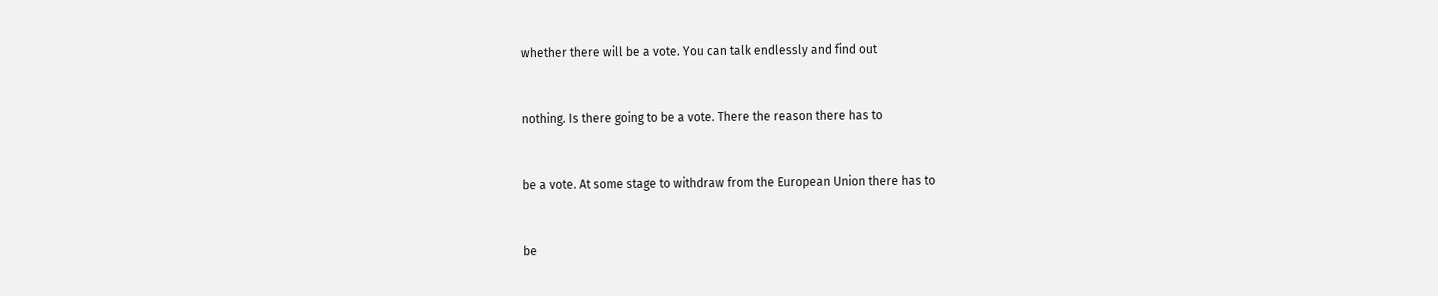whether there will be a vote. You can talk endlessly and find out


nothing. Is there going to be a vote. There the reason there has to


be a vote. At some stage to withdraw from the European Union there has to


be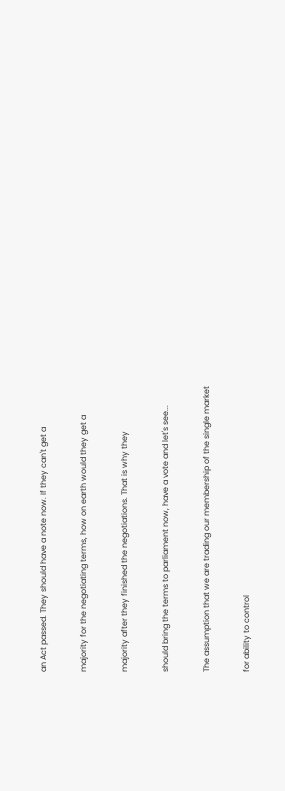an Act passed. They should have a note now. If they can't get a


majority for the negotiating terms, how on earth would they get a


majority after they finished the negotiations. That is why they


should bring the terms to parliament now, have a vote and let's see...


The assumption that we are trading our membership of the single market


for ability to control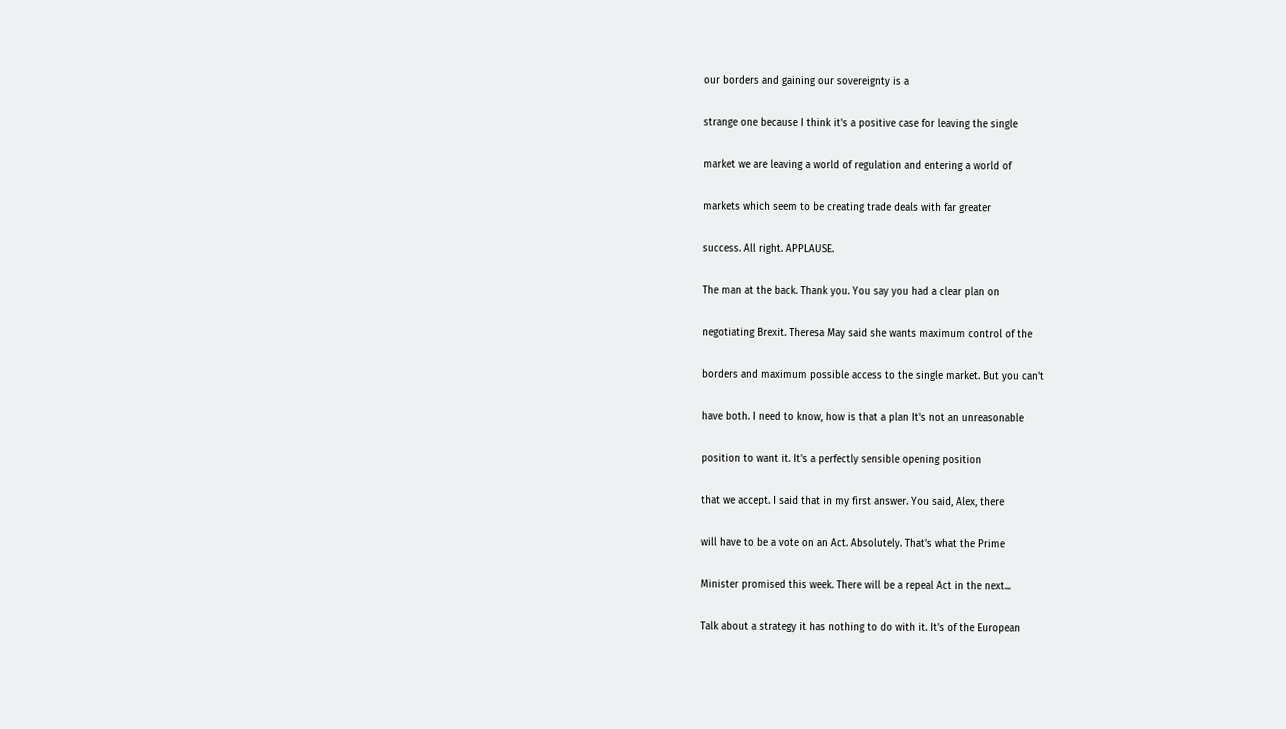our borders and gaining our sovereignty is a


strange one because I think it's a positive case for leaving the single


market we are leaving a world of regulation and entering a world of


markets which seem to be creating trade deals with far greater


success. All right. APPLAUSE.


The man at the back. Thank you. You say you had a clear plan on


negotiating Brexit. Theresa May said she wants maximum control of the


borders and maximum possible access to the single market. But you can't


have both. I need to know, how is that a plan It's not an unreasonable


position to want it. It's a perfectly sensible opening position


that we accept. I said that in my first answer. You said, Alex, there


will have to be a vote on an Act. Absolutely. That's what the Prime


Minister promised this week. There will be a repeal Act in the next...


Talk about a strategy it has nothing to do with it. It's of the European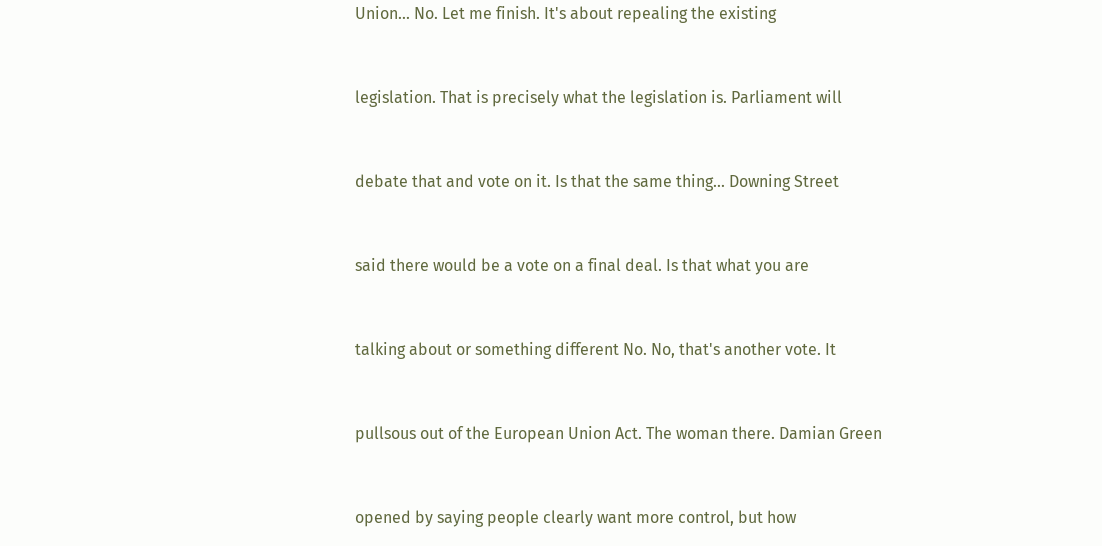Union... No. Let me finish. It's about repealing the existing


legislation. That is precisely what the legislation is. Parliament will


debate that and vote on it. Is that the same thing... Downing Street


said there would be a vote on a final deal. Is that what you are


talking about or something different No. No, that's another vote. It


pullsous out of the European Union Act. The woman there. Damian Green


opened by saying people clearly want more control, but how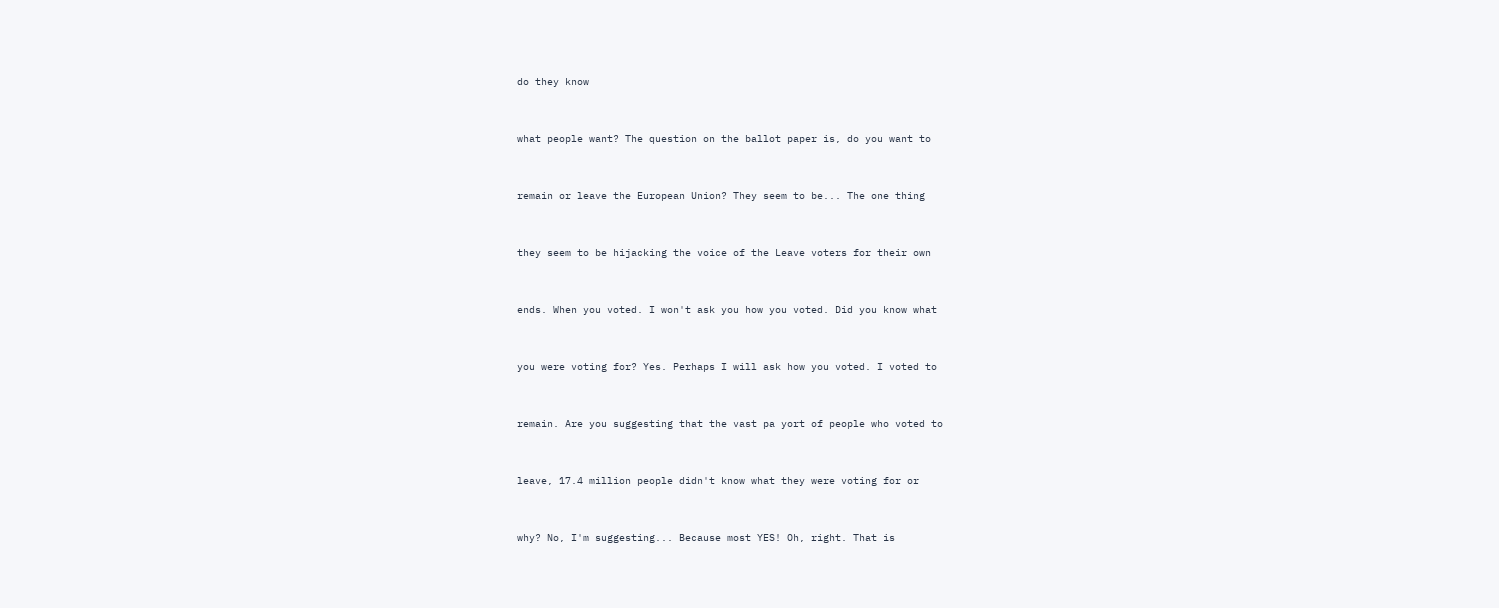do they know


what people want? The question on the ballot paper is, do you want to


remain or leave the European Union? They seem to be... The one thing


they seem to be hijacking the voice of the Leave voters for their own


ends. When you voted. I won't ask you how you voted. Did you know what


you were voting for? Yes. Perhaps I will ask how you voted. I voted to


remain. Are you suggesting that the vast pa yort of people who voted to


leave, 17.4 million people didn't know what they were voting for or


why? No, I'm suggesting... Because most YES! Oh, right. That is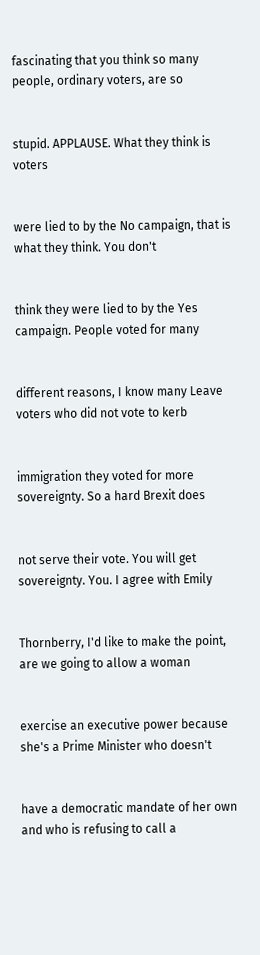fascinating that you think so many people, ordinary voters, are so


stupid. APPLAUSE. What they think is voters


were lied to by the No campaign, that is what they think. You don't


think they were lied to by the Yes campaign. People voted for many


different reasons, I know many Leave voters who did not vote to kerb


immigration they voted for more sovereignty. So a hard Brexit does


not serve their vote. You will get sovereignty. You. I agree with Emily


Thornberry, I'd like to make the point, are we going to allow a woman


exercise an executive power because she's a Prime Minister who doesn't


have a democratic mandate of her own and who is refusing to call a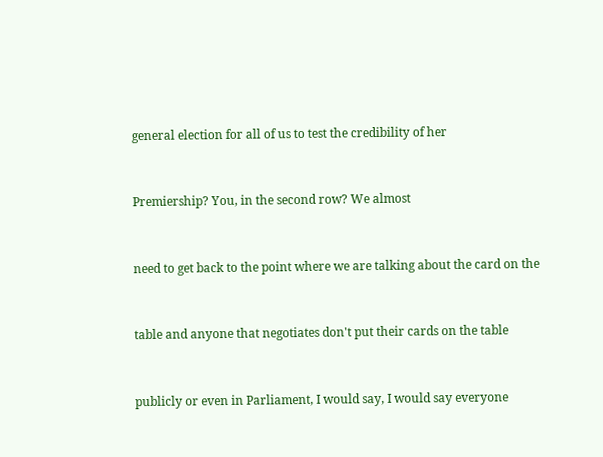general election for all of us to test the credibility of her


Premiership? You, in the second row? We almost


need to get back to the point where we are talking about the card on the


table and anyone that negotiates don't put their cards on the table


publicly or even in Parliament, I would say, I would say everyone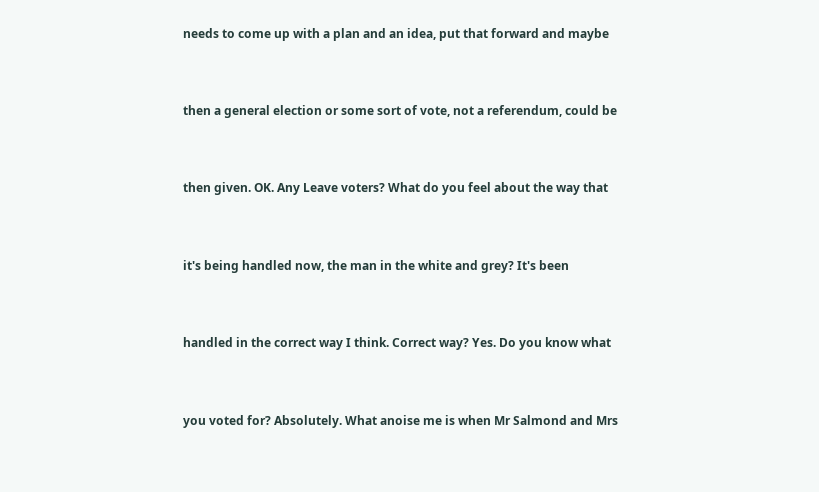needs to come up with a plan and an idea, put that forward and maybe


then a general election or some sort of vote, not a referendum, could be


then given. OK. Any Leave voters? What do you feel about the way that


it's being handled now, the man in the white and grey? It's been


handled in the correct way I think. Correct way? Yes. Do you know what


you voted for? Absolutely. What anoise me is when Mr Salmond and Mrs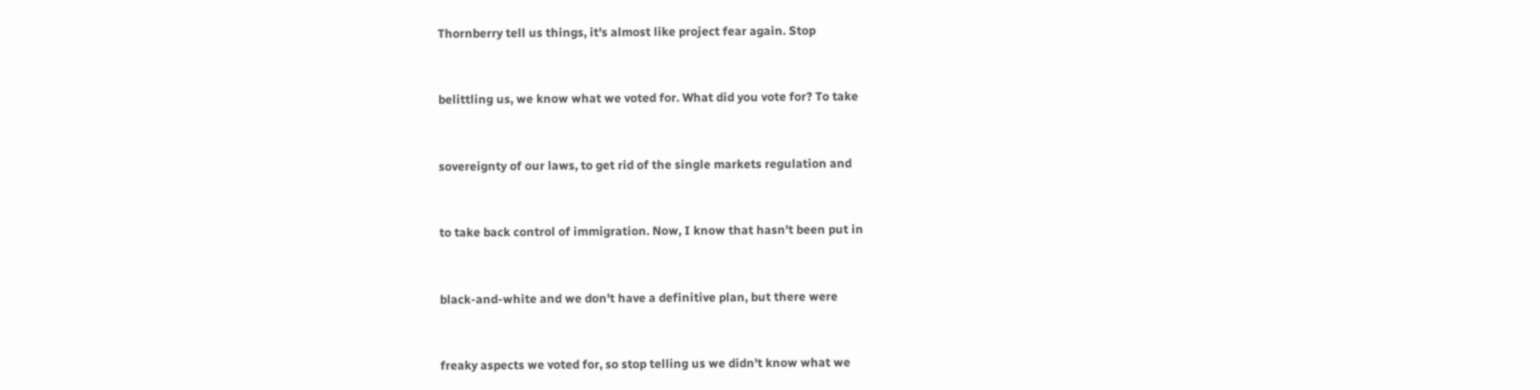Thornberry tell us things, it's almost like project fear again. Stop


belittling us, we know what we voted for. What did you vote for? To take


sovereignty of our laws, to get rid of the single markets regulation and


to take back control of immigration. Now, I know that hasn't been put in


black-and-white and we don't have a definitive plan, but there were


freaky aspects we voted for, so stop telling us we didn't know what we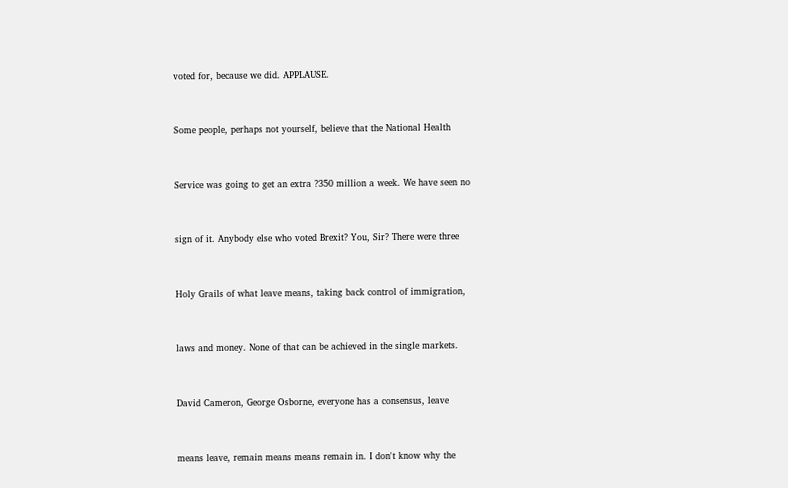voted for, because we did. APPLAUSE.


Some people, perhaps not yourself, believe that the National Health


Service was going to get an extra ?350 million a week. We have seen no


sign of it. Anybody else who voted Brexit? You, Sir? There were three


Holy Grails of what leave means, taking back control of immigration,


laws and money. None of that can be achieved in the single markets.


David Cameron, George Osborne, everyone has a consensus, leave


means leave, remain means means remain in. I don't know why the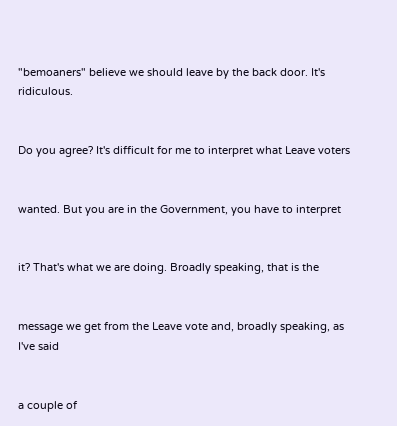"bemoaners" believe we should leave by the back door. It's ridiculous.


Do you agree? It's difficult for me to interpret what Leave voters


wanted. But you are in the Government, you have to interpret


it? That's what we are doing. Broadly speaking, that is the


message we get from the Leave vote and, broadly speaking, as I've said


a couple of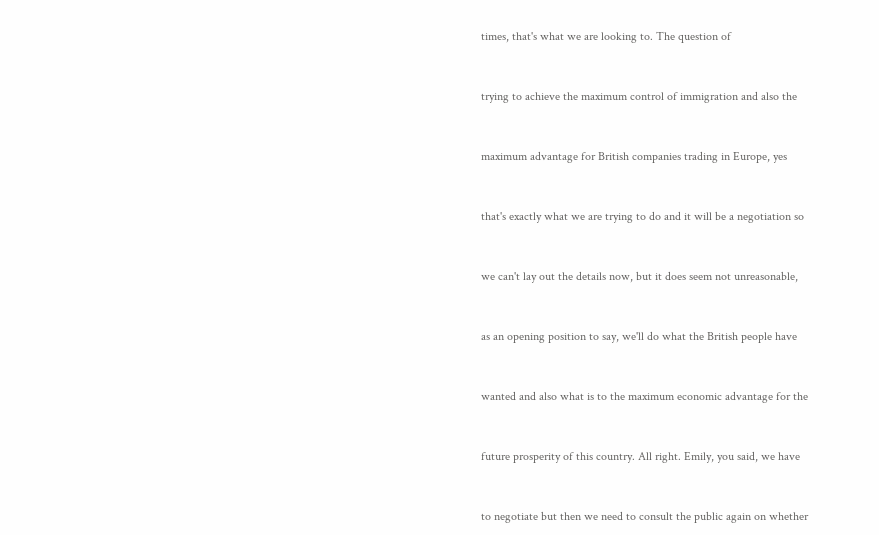times, that's what we are looking to. The question of


trying to achieve the maximum control of immigration and also the


maximum advantage for British companies trading in Europe, yes


that's exactly what we are trying to do and it will be a negotiation so


we can't lay out the details now, but it does seem not unreasonable,


as an opening position to say, we'll do what the British people have


wanted and also what is to the maximum economic advantage for the


future prosperity of this country. All right. Emily, you said, we have


to negotiate but then we need to consult the public again on whether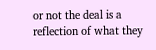or not the deal is a reflection of what they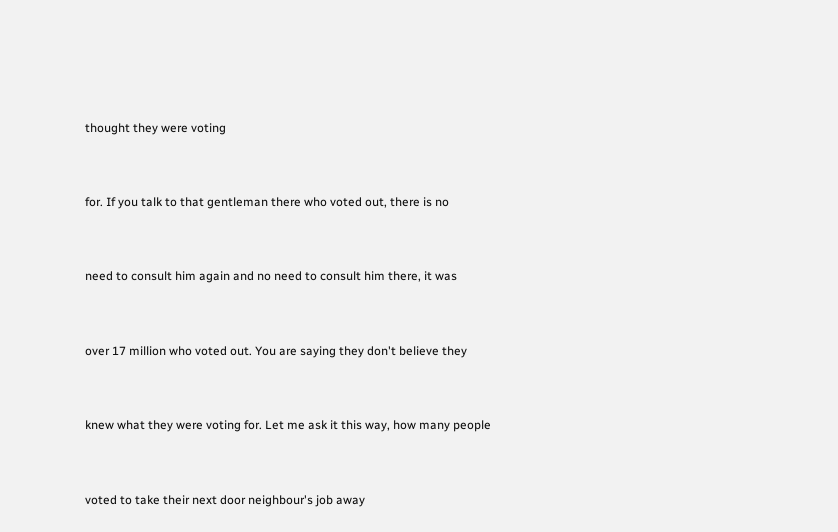thought they were voting


for. If you talk to that gentleman there who voted out, there is no


need to consult him again and no need to consult him there, it was


over 17 million who voted out. You are saying they don't believe they


knew what they were voting for. Let me ask it this way, how many people


voted to take their next door neighbour's job away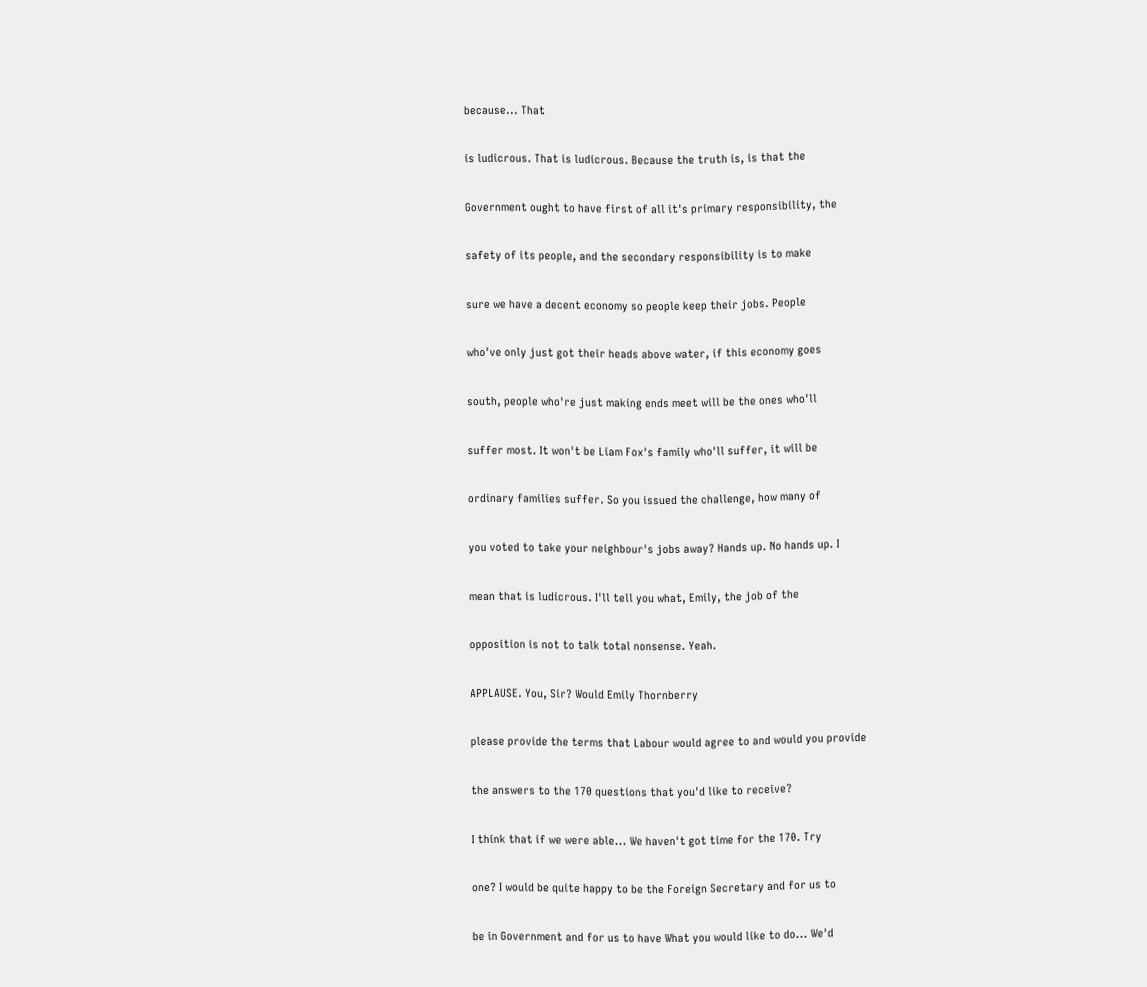because... That


is ludicrous. That is ludicrous. Because the truth is, is that the


Government ought to have first of all it's primary responsibility, the


safety of its people, and the secondary responsibility is to make


sure we have a decent economy so people keep their jobs. People


who've only just got their heads above water, if this economy goes


south, people who're just making ends meet will be the ones who'll


suffer most. It won't be Liam Fox's family who'll suffer, it will be


ordinary families suffer. So you issued the challenge, how many of


you voted to take your neighbour's jobs away? Hands up. No hands up. I


mean that is ludicrous. I'll tell you what, Emily, the job of the


opposition is not to talk total nonsense. Yeah.


APPLAUSE. You, Sir? Would Emily Thornberry


please provide the terms that Labour would agree to and would you provide


the answers to the 170 questions that you'd like to receive?


I think that if we were able... We haven't got time for the 170. Try


one? I would be quite happy to be the Foreign Secretary and for us to


be in Government and for us to have What you would like to do... We'd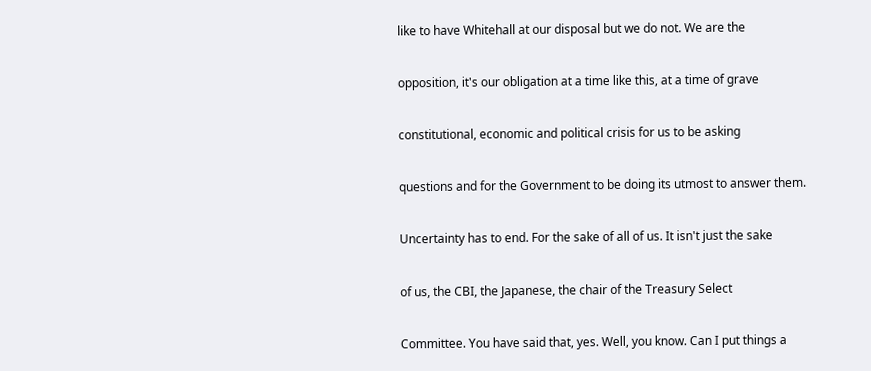like to have Whitehall at our disposal but we do not. We are the


opposition, it's our obligation at a time like this, at a time of grave


constitutional, economic and political crisis for us to be asking


questions and for the Government to be doing its utmost to answer them.


Uncertainty has to end. For the sake of all of us. It isn't just the sake


of us, the CBI, the Japanese, the chair of the Treasury Select


Committee. You have said that, yes. Well, you know. Can I put things a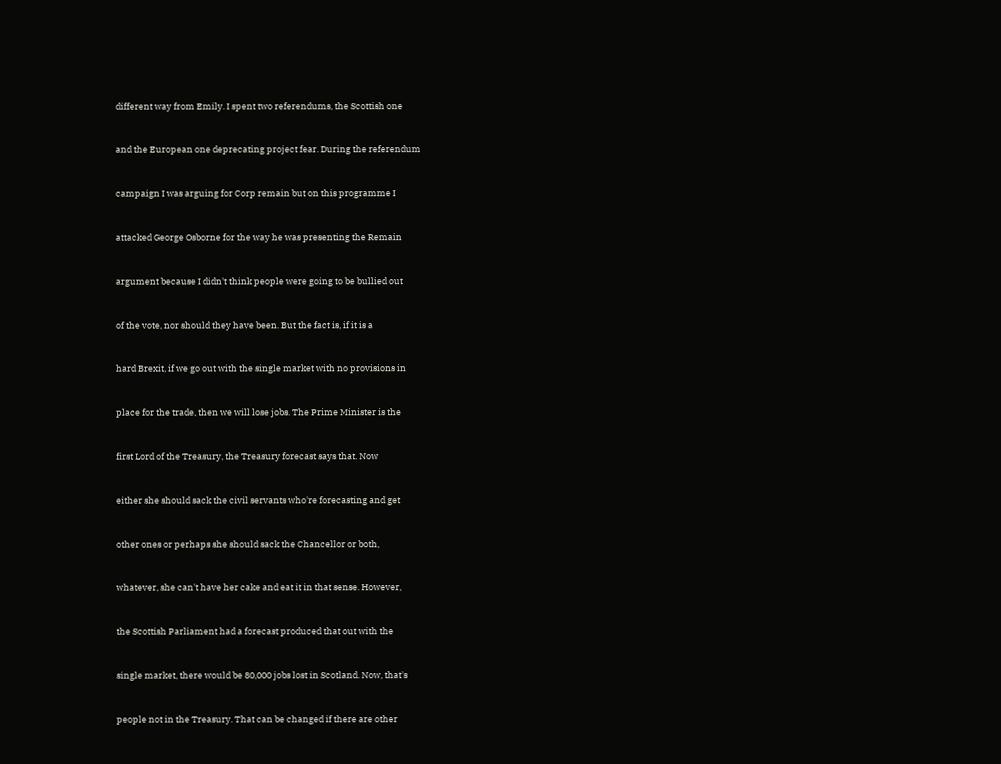different way from Emily. I spent two referendums, the Scottish one


and the European one deprecating project fear. During the referendum


campaign I was arguing for Corp remain but on this programme I


attacked George Osborne for the way he was presenting the Remain


argument because I didn't think people were going to be bullied out


of the vote, nor should they have been. But the fact is, if it is a


hard Brexit, if we go out with the single market with no provisions in


place for the trade, then we will lose jobs. The Prime Minister is the


first Lord of the Treasury, the Treasury forecast says that. Now


either she should sack the civil servants who're forecasting and get


other ones or perhaps she should sack the Chancellor or both,


whatever, she can't have her cake and eat it in that sense. However,


the Scottish Parliament had a forecast produced that out with the


single market, there would be 80,000 jobs lost in Scotland. Now, that's


people not in the Treasury. That can be changed if there are other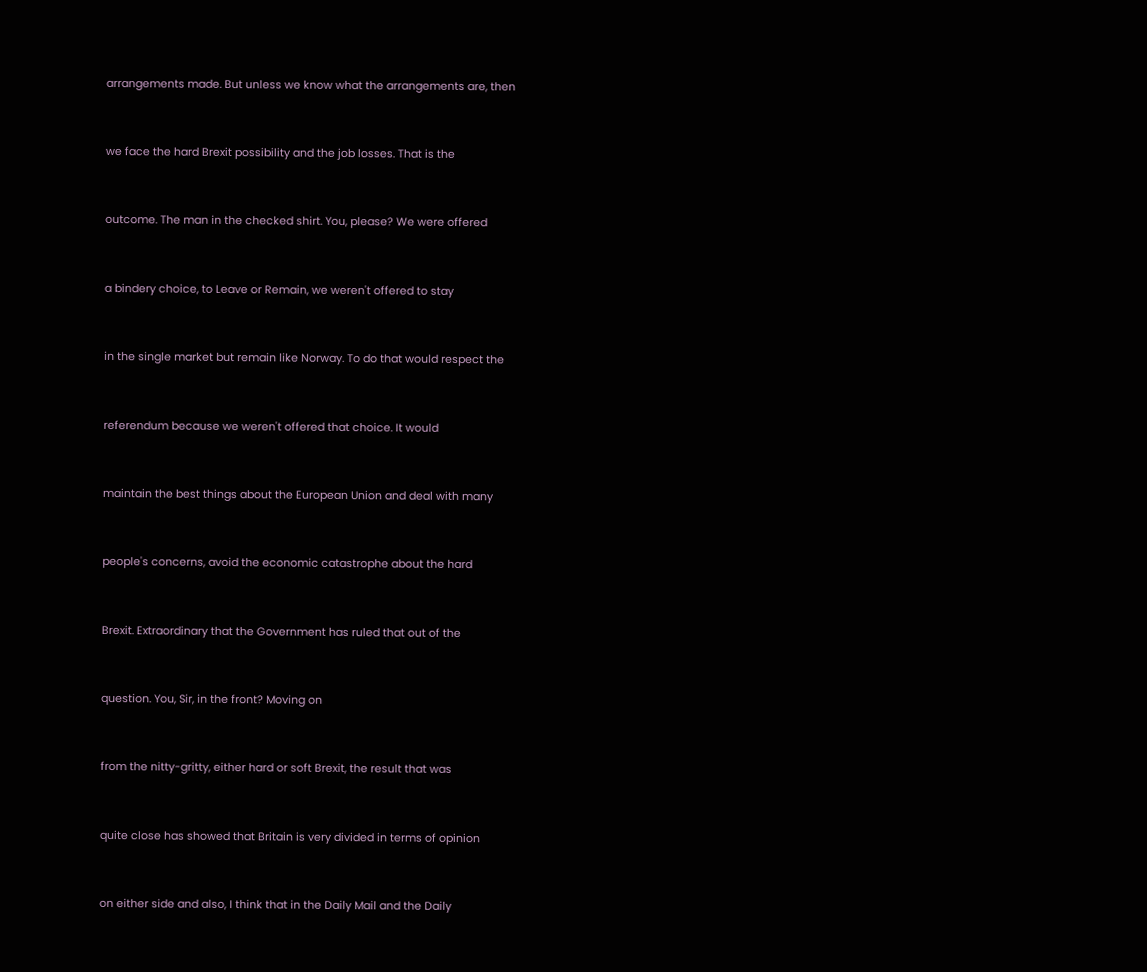arrangements made. But unless we know what the arrangements are, then


we face the hard Brexit possibility and the job losses. That is the


outcome. The man in the checked shirt. You, please? We were offered


a bindery choice, to Leave or Remain, we weren't offered to stay


in the single market but remain like Norway. To do that would respect the


referendum because we weren't offered that choice. It would


maintain the best things about the European Union and deal with many


people's concerns, avoid the economic catastrophe about the hard


Brexit. Extraordinary that the Government has ruled that out of the


question. You, Sir, in the front? Moving on


from the nitty-gritty, either hard or soft Brexit, the result that was


quite close has showed that Britain is very divided in terms of opinion


on either side and also, I think that in the Daily Mail and the Daily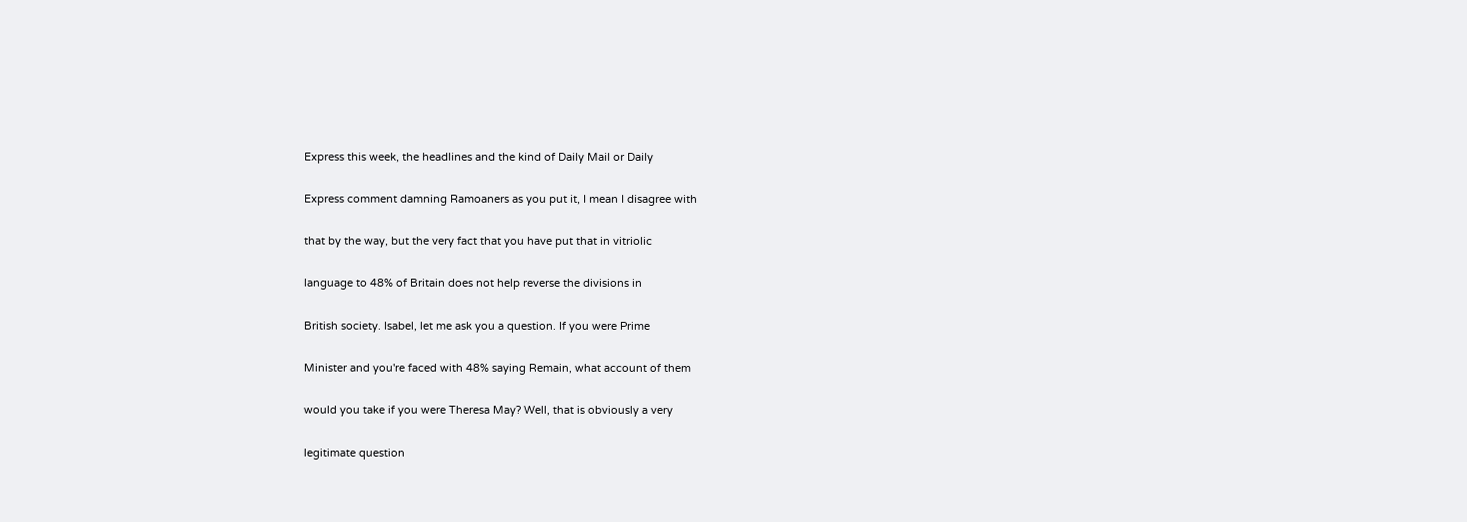Express this week, the headlines and the kind of Daily Mail or Daily


Express comment damning Ramoaners as you put it, I mean I disagree with


that by the way, but the very fact that you have put that in vitriolic


language to 48% of Britain does not help reverse the divisions in


British society. Isabel, let me ask you a question. If you were Prime


Minister and you're faced with 48% saying Remain, what account of them


would you take if you were Theresa May? Well, that is obviously a very


legitimate question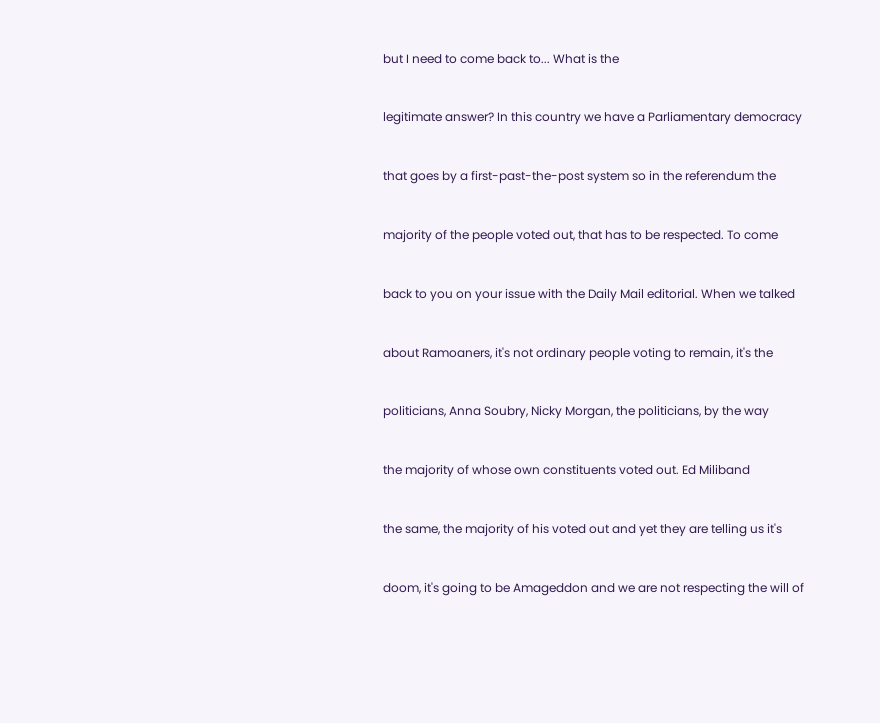but I need to come back to... What is the


legitimate answer? In this country we have a Parliamentary democracy


that goes by a first-past-the-post system so in the referendum the


majority of the people voted out, that has to be respected. To come


back to you on your issue with the Daily Mail editorial. When we talked


about Ramoaners, it's not ordinary people voting to remain, it's the


politicians, Anna Soubry, Nicky Morgan, the politicians, by the way


the majority of whose own constituents voted out. Ed Miliband


the same, the majority of his voted out and yet they are telling us it's


doom, it's going to be Amageddon and we are not respecting the will of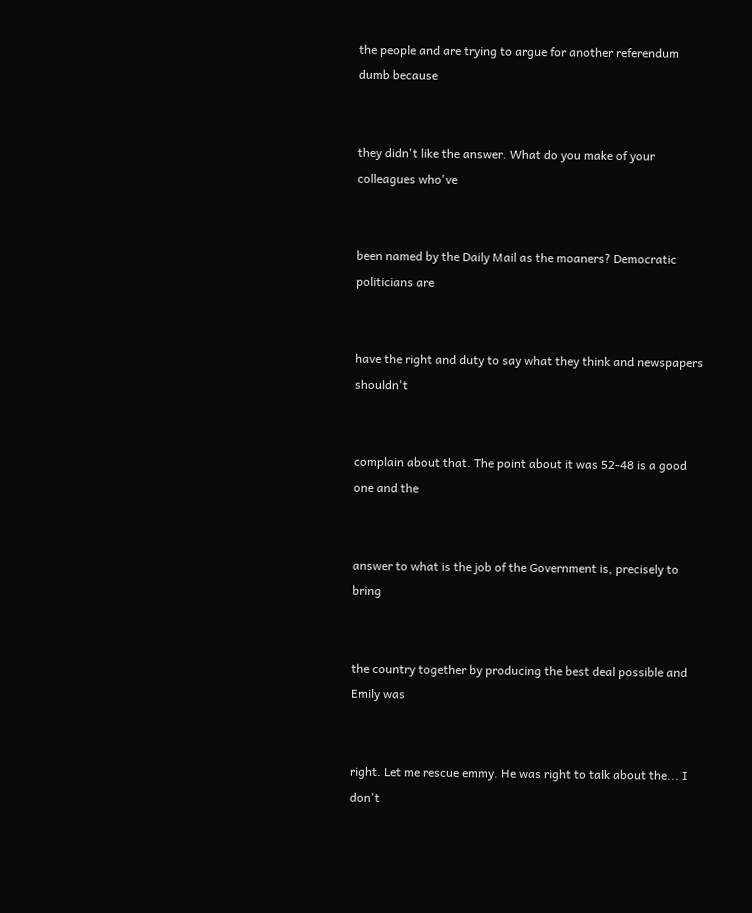the people and are trying to argue for another referendum dumb because


they didn't like the answer. What do you make of your colleagues who've


been named by the Daily Mail as the moaners? Democratic politicians are


have the right and duty to say what they think and newspapers shouldn't


complain about that. The point about it was 52-48 is a good one and the


answer to what is the job of the Government is, precisely to bring


the country together by producing the best deal possible and Emily was


right. Let me rescue emmy. He was right to talk about the... I don't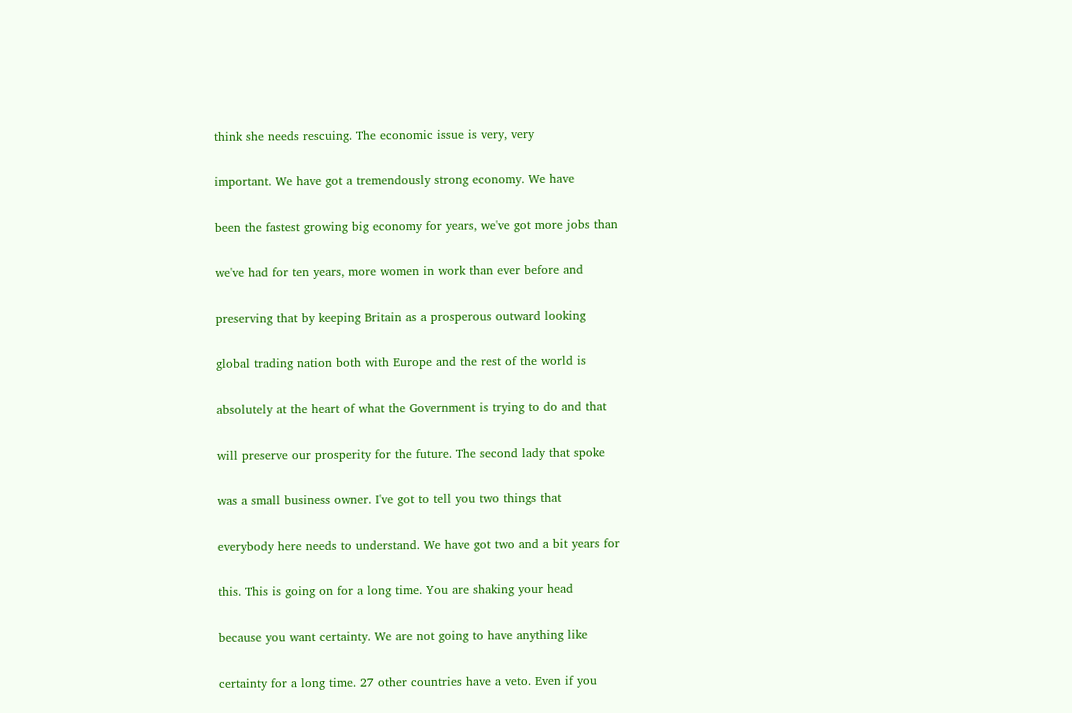think she needs rescuing. The economic issue is very, very


important. We have got a tremendously strong economy. We have


been the fastest growing big economy for years, we've got more jobs than


we've had for ten years, more women in work than ever before and


preserving that by keeping Britain as a prosperous outward looking


global trading nation both with Europe and the rest of the world is


absolutely at the heart of what the Government is trying to do and that


will preserve our prosperity for the future. The second lady that spoke


was a small business owner. I've got to tell you two things that


everybody here needs to understand. We have got two and a bit years for


this. This is going on for a long time. You are shaking your head


because you want certainty. We are not going to have anything like


certainty for a long time. 27 other countries have a veto. Even if you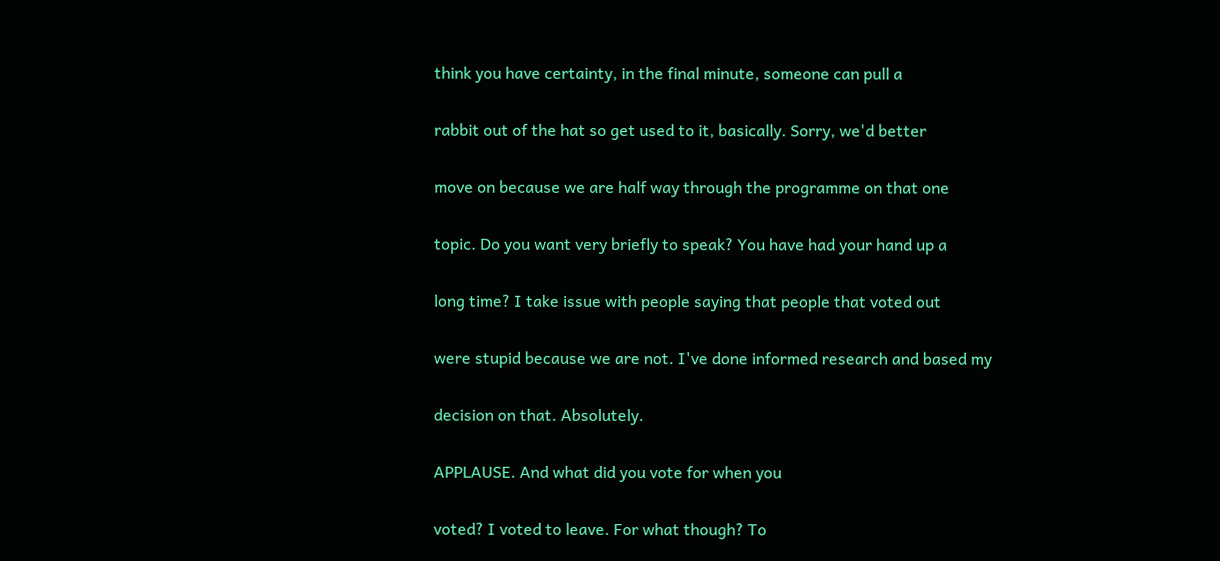think you have certainty, in the final minute, someone can pull a


rabbit out of the hat so get used to it, basically. Sorry, we'd better


move on because we are half way through the programme on that one


topic. Do you want very briefly to speak? You have had your hand up a


long time? I take issue with people saying that people that voted out


were stupid because we are not. I've done informed research and based my


decision on that. Absolutely.


APPLAUSE. And what did you vote for when you


voted? I voted to leave. For what though? To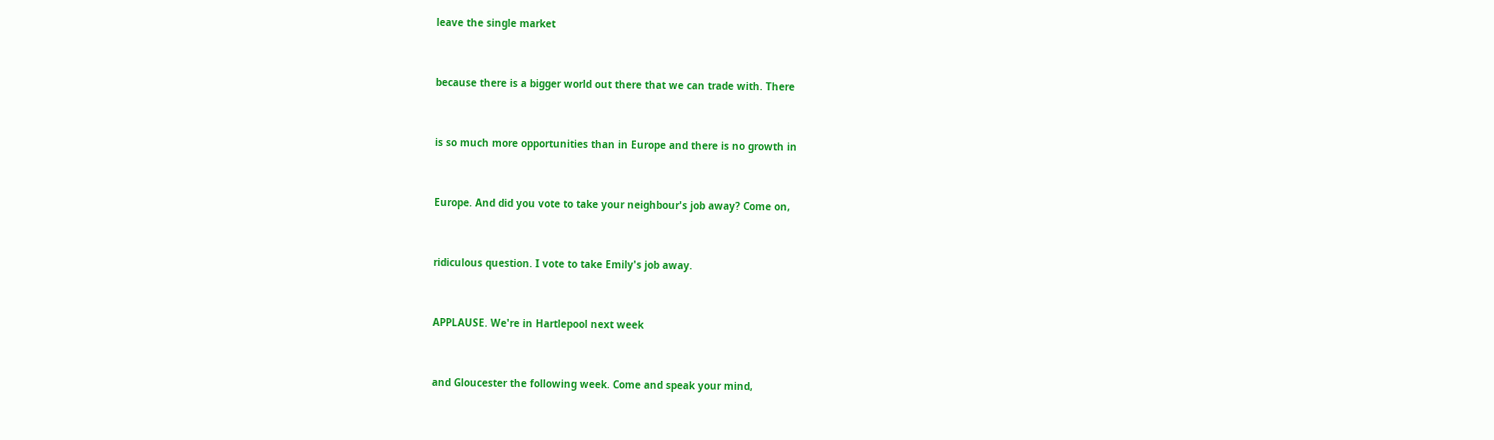leave the single market


because there is a bigger world out there that we can trade with. There


is so much more opportunities than in Europe and there is no growth in


Europe. And did you vote to take your neighbour's job away? Come on,


ridiculous question. I vote to take Emily's job away.


APPLAUSE. We're in Hartlepool next week


and Gloucester the following week. Come and speak your mind,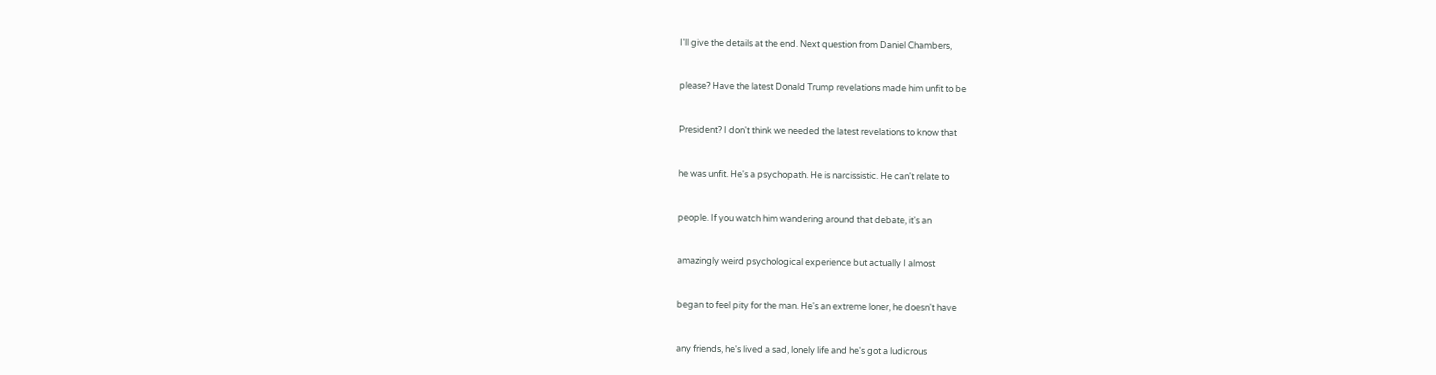I'll give the details at the end. Next question from Daniel Chambers,


please? Have the latest Donald Trump revelations made him unfit to be


President? I don't think we needed the latest revelations to know that


he was unfit. He's a psychopath. He is narcissistic. He can't relate to


people. If you watch him wandering around that debate, it's an


amazingly weird psychological experience but actually I almost


began to feel pity for the man. He's an extreme loner, he doesn't have


any friends, he's lived a sad, lonely life and he's got a ludicrous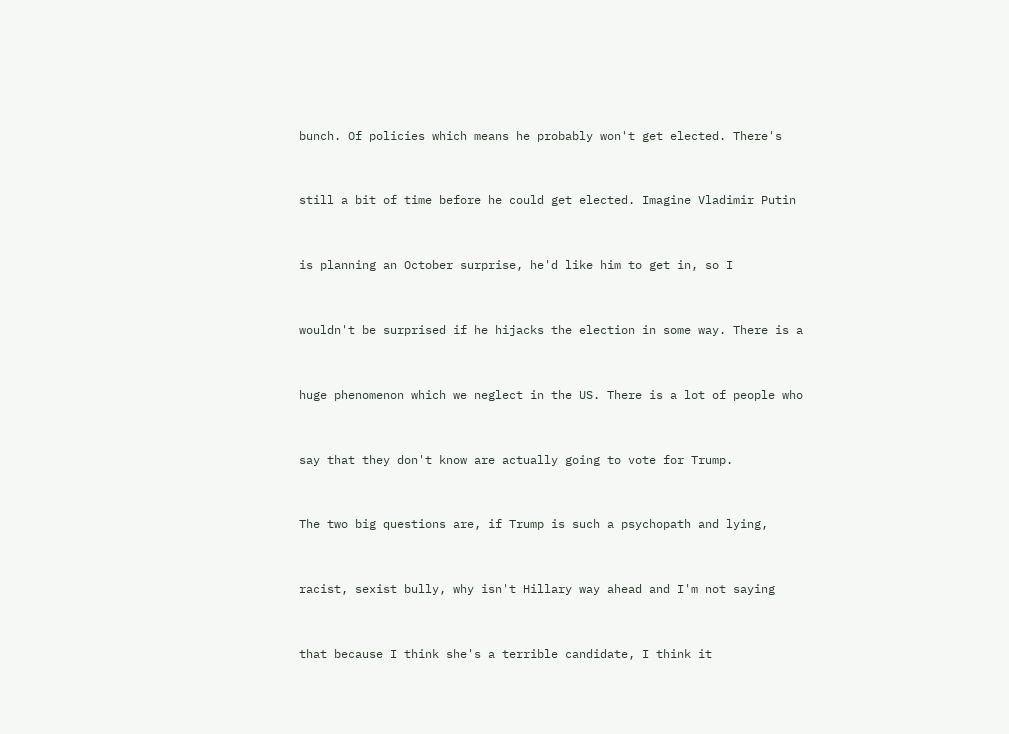bunch. Of policies which means he probably won't get elected. There's


still a bit of time before he could get elected. Imagine Vladimir Putin


is planning an October surprise, he'd like him to get in, so I


wouldn't be surprised if he hijacks the election in some way. There is a


huge phenomenon which we neglect in the US. There is a lot of people who


say that they don't know are actually going to vote for Trump.


The two big questions are, if Trump is such a psychopath and lying,


racist, sexist bully, why isn't Hillary way ahead and I'm not saying


that because I think she's a terrible candidate, I think it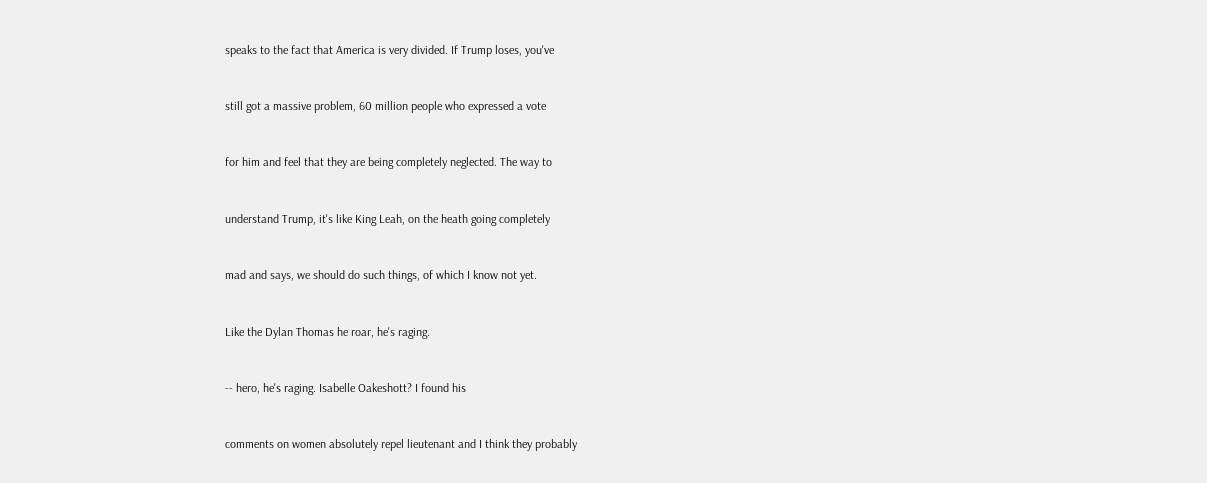speaks to the fact that America is very divided. If Trump loses, you've


still got a massive problem, 60 million people who expressed a vote


for him and feel that they are being completely neglected. The way to


understand Trump, it's like King Leah, on the heath going completely


mad and says, we should do such things, of which I know not yet.


Like the Dylan Thomas he roar, he's raging.


-- hero, he's raging. Isabelle Oakeshott? I found his


comments on women absolutely repel lieutenant and I think they probably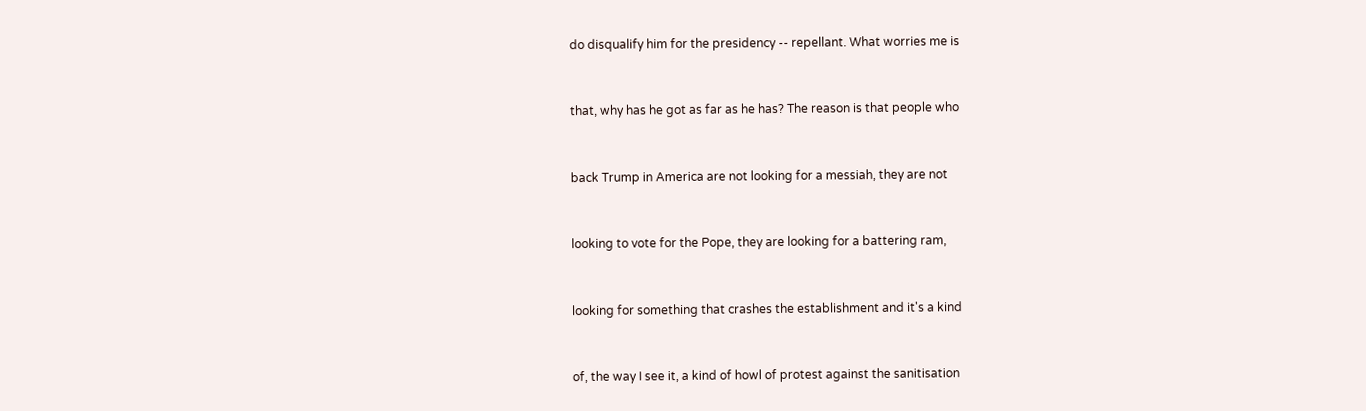do disqualify him for the presidency -- repellant. What worries me is


that, why has he got as far as he has? The reason is that people who


back Trump in America are not looking for a messiah, they are not


looking to vote for the Pope, they are looking for a battering ram,


looking for something that crashes the establishment and it's a kind


of, the way I see it, a kind of howl of protest against the sanitisation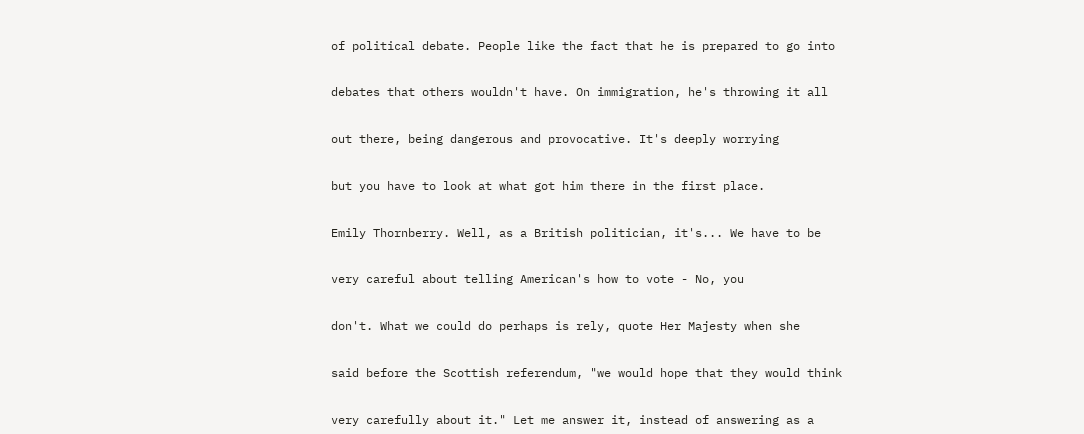of political debate. People like the fact that he is prepared to go into


debates that others wouldn't have. On immigration, he's throwing it all


out there, being dangerous and provocative. It's deeply worrying


but you have to look at what got him there in the first place.


Emily Thornberry. Well, as a British politician, it's... We have to be


very careful about telling American's how to vote - No, you


don't. What we could do perhaps is rely, quote Her Majesty when she


said before the Scottish referendum, "we would hope that they would think


very carefully about it." Let me answer it, instead of answering as a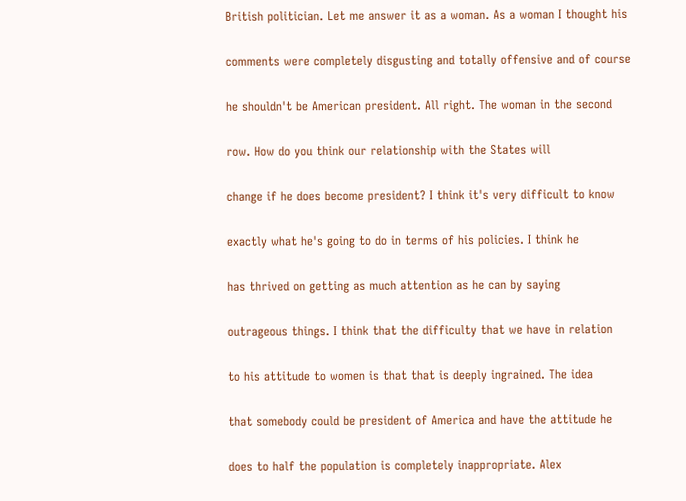British politician. Let me answer it as a woman. As a woman I thought his


comments were completely disgusting and totally offensive and of course


he shouldn't be American president. All right. The woman in the second


row. How do you think our relationship with the States will


change if he does become president? I think it's very difficult to know


exactly what he's going to do in terms of his policies. I think he


has thrived on getting as much attention as he can by saying


outrageous things. I think that the difficulty that we have in relation


to his attitude to women is that that is deeply ingrained. The idea


that somebody could be president of America and have the attitude he


does to half the population is completely inappropriate. Alex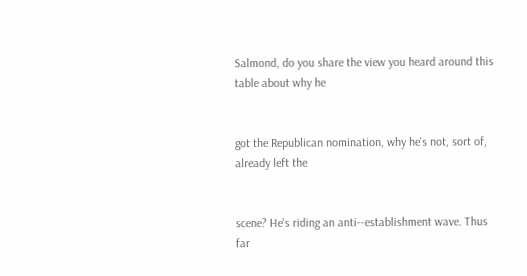Salmond, do you share the view you heard around this table about why he


got the Republican nomination, why he's not, sort of, already left the


scene? He's riding an anti--establishment wave. Thus far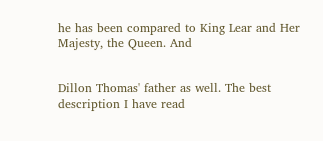he has been compared to King Lear and Her Majesty, the Queen. And


Dillon Thomas' father as well. The best description I have read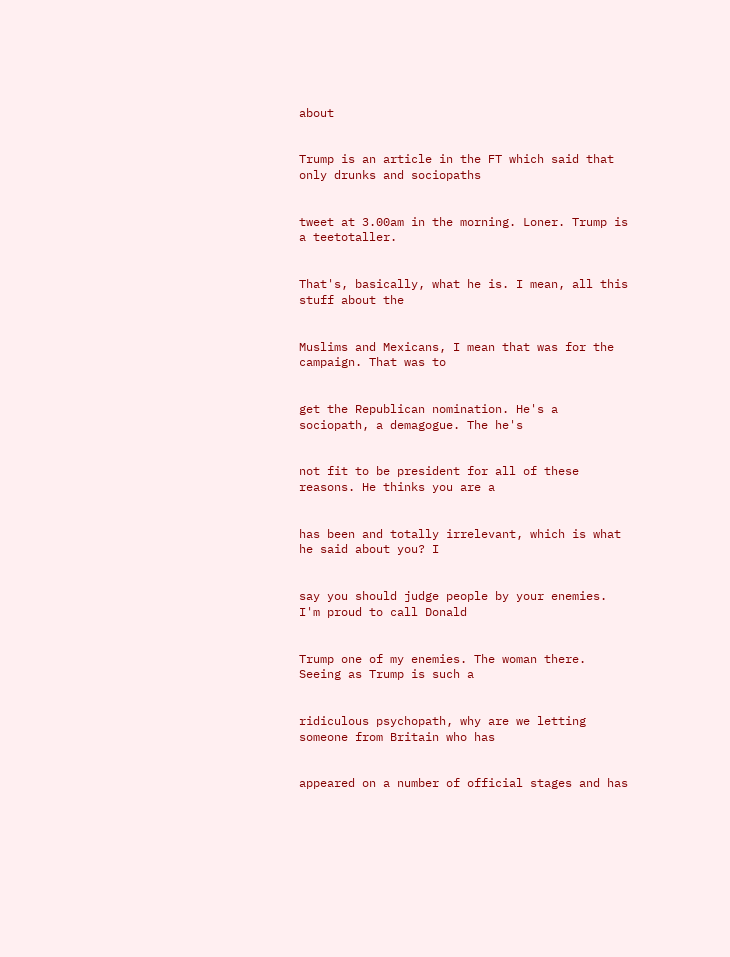about


Trump is an article in the FT which said that only drunks and sociopaths


tweet at 3.00am in the morning. Loner. Trump is a teetotaller.


That's, basically, what he is. I mean, all this stuff about the


Muslims and Mexicans, I mean that was for the campaign. That was to


get the Republican nomination. He's a sociopath, a demagogue. The he's


not fit to be president for all of these reasons. He thinks you are a


has been and totally irrelevant, which is what he said about you? I


say you should judge people by your enemies. I'm proud to call Donald


Trump one of my enemies. The woman there. Seeing as Trump is such a


ridiculous psychopath, why are we letting someone from Britain who has


appeared on a number of official stages and has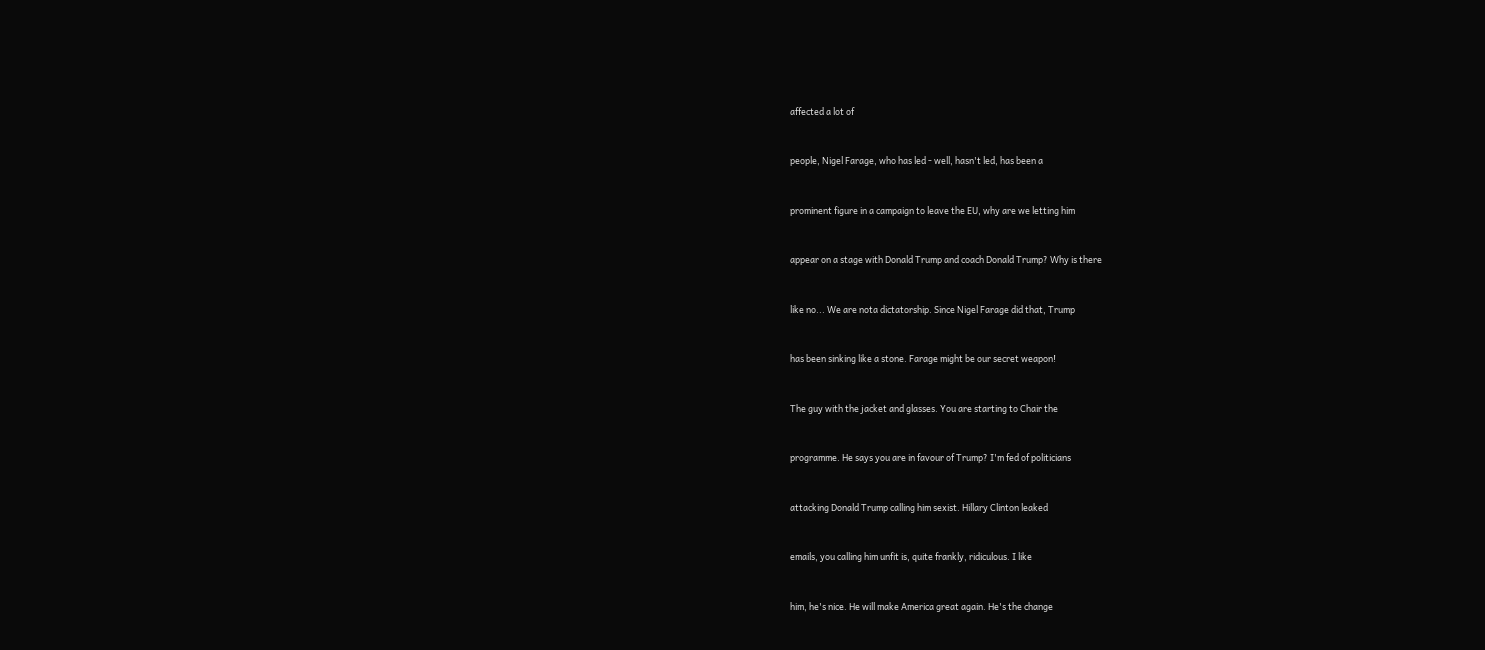affected a lot of


people, Nigel Farage, who has led - well, hasn't led, has been a


prominent figure in a campaign to leave the EU, why are we letting him


appear on a stage with Donald Trump and coach Donald Trump? Why is there


like no... We are nota dictatorship. Since Nigel Farage did that, Trump


has been sinking like a stone. Farage might be our secret weapon!


The guy with the jacket and glasses. You are starting to Chair the


programme. He says you are in favour of Trump? I'm fed of politicians


attacking Donald Trump calling him sexist. Hillary Clinton leaked


emails, you calling him unfit is, quite frankly, ridiculous. I like


him, he's nice. He will make America great again. He's the change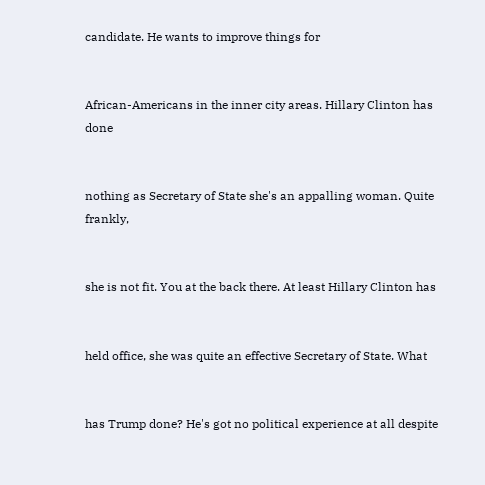candidate. He wants to improve things for


African-Americans in the inner city areas. Hillary Clinton has done


nothing as Secretary of State she's an appalling woman. Quite frankly,


she is not fit. You at the back there. At least Hillary Clinton has


held office, she was quite an effective Secretary of State. What


has Trump done? He's got no political experience at all despite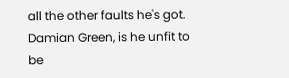all the other faults he's got. Damian Green, is he unfit to be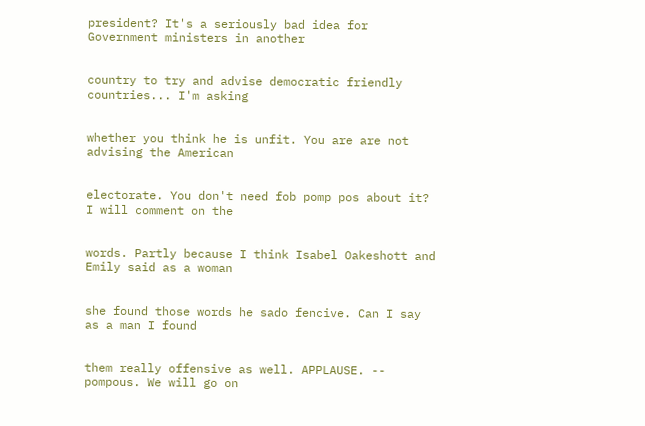president? It's a seriously bad idea for Government ministers in another


country to try and advise democratic friendly countries... I'm asking


whether you think he is unfit. You are are not advising the American


electorate. You don't need fob pomp pos about it? I will comment on the


words. Partly because I think Isabel Oakeshott and Emily said as a woman


she found those words he sado fencive. Can I say as a man I found


them really offensive as well. APPLAUSE. -- pompous. We will go on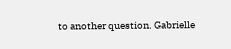to another question. Gabrielle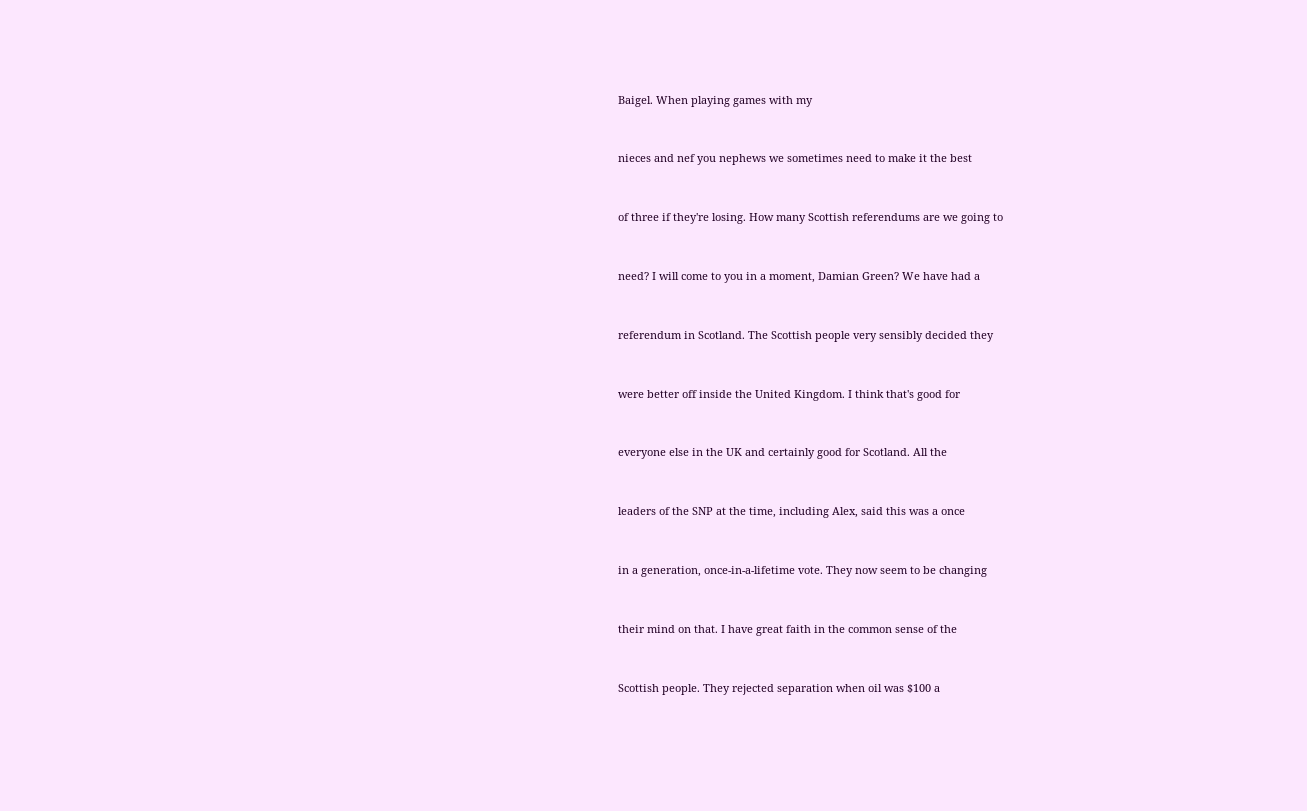Baigel. When playing games with my


nieces and nef you nephews we sometimes need to make it the best


of three if they're losing. How many Scottish referendums are we going to


need? I will come to you in a moment, Damian Green? We have had a


referendum in Scotland. The Scottish people very sensibly decided they


were better off inside the United Kingdom. I think that's good for


everyone else in the UK and certainly good for Scotland. All the


leaders of the SNP at the time, including Alex, said this was a once


in a generation, once-in-a-lifetime vote. They now seem to be changing


their mind on that. I have great faith in the common sense of the


Scottish people. They rejected separation when oil was $100 a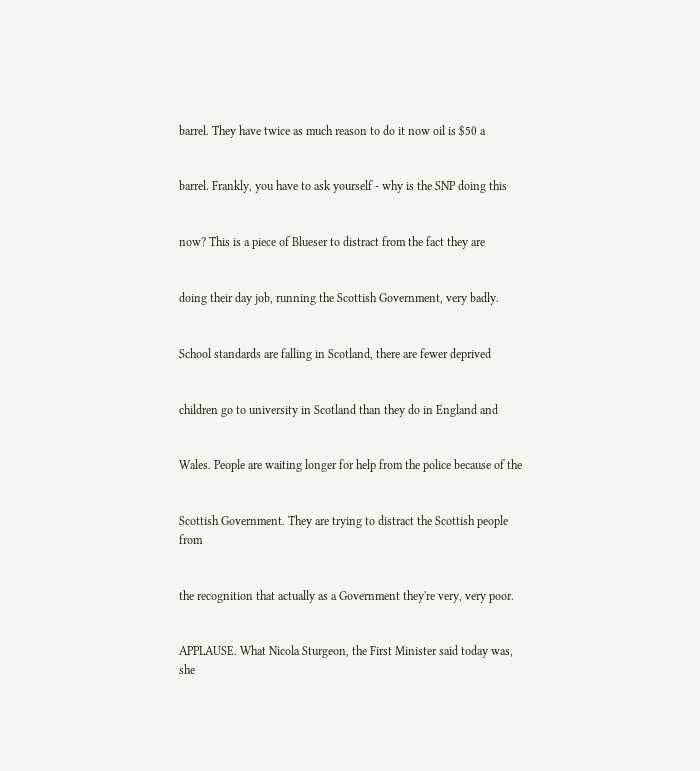barrel. They have twice as much reason to do it now oil is $50 a


barrel. Frankly, you have to ask yourself - why is the SNP doing this


now? This is a piece of Blueser to distract from the fact they are


doing their day job, running the Scottish Government, very badly.


School standards are falling in Scotland, there are fewer deprived


children go to university in Scotland than they do in England and


Wales. People are waiting longer for help from the police because of the


Scottish Government. They are trying to distract the Scottish people from


the recognition that actually as a Government they're very, very poor.


APPLAUSE. What Nicola Sturgeon, the First Minister said today was, she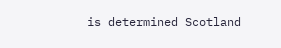is determined Scotland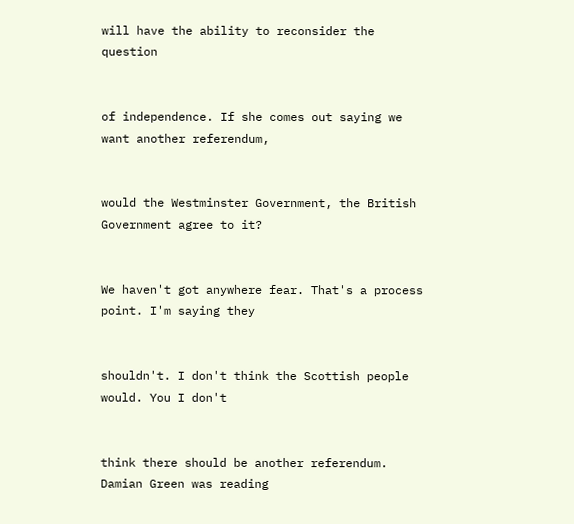will have the ability to reconsider the question


of independence. If she comes out saying we want another referendum,


would the Westminster Government, the British Government agree to it?


We haven't got anywhere fear. That's a process point. I'm saying they


shouldn't. I don't think the Scottish people would. You I don't


think there should be another referendum. Damian Green was reading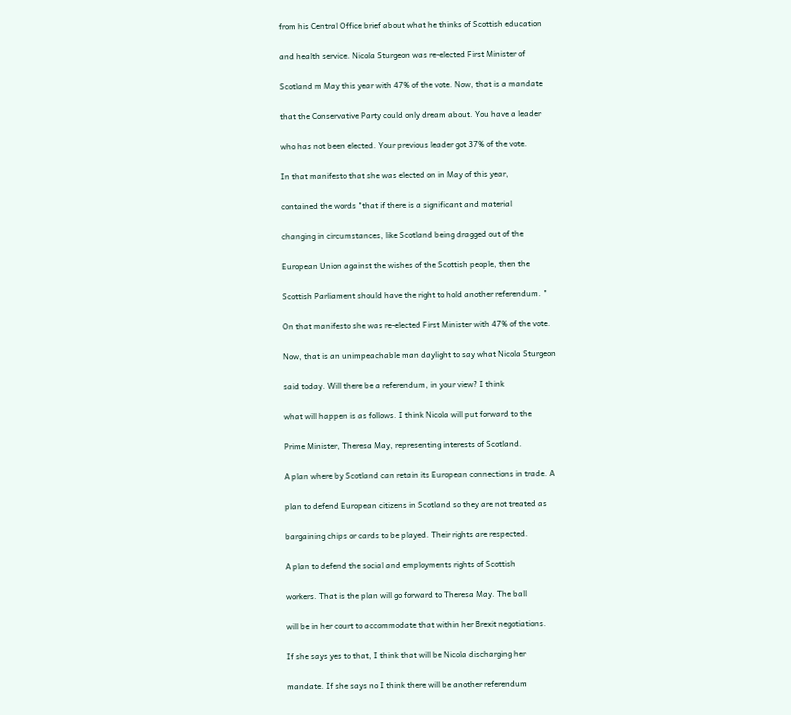from his Central Office brief about what he thinks of Scottish education


and health service. Nicola Sturgeon was re-elected First Minister of


Scotland m May this year with 47% of the vote. Now, that is a mandate


that the Conservative Party could only dream about. You have a leader


who has not been elected. Your previous leader got 37% of the vote.


In that manifesto that she was elected on in May of this year,


contained the words "that if there is a significant and material


changing in circumstances, like Scotland being dragged out of the


European Union against the wishes of the Scottish people, then the


Scottish Parliament should have the right to hold another referendum. "


On that manifesto she was re-elected First Minister with 47% of the vote.


Now, that is an unimpeachable man daylight to say what Nicola Sturgeon


said today. Will there be a referendum, in your view? I think


what will happen is as follows. I think Nicola will put forward to the


Prime Minister, Theresa May, representing interests of Scotland.


A plan where by Scotland can retain its European connections in trade. A


plan to defend European citizens in Scotland so they are not treated as


bargaining chips or cards to be played. Their rights are respected.


A plan to defend the social and employments rights of Scottish


workers. That is the plan will go forward to Theresa May. The ball


will be in her court to accommodate that within her Brexit negotiations.


If she says yes to that, I think that will be Nicola discharging her


mandate. If she says no I think there will be another referendum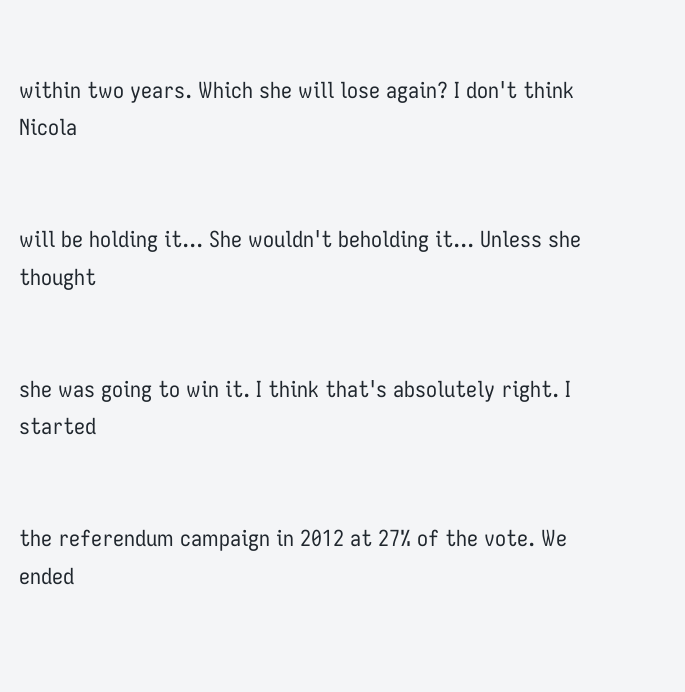within two years. Which she will lose again? I don't think Nicola


will be holding it... She wouldn't beholding it... Unless she thought


she was going to win it. I think that's absolutely right. I started


the referendum campaign in 2012 at 27% of the vote. We ended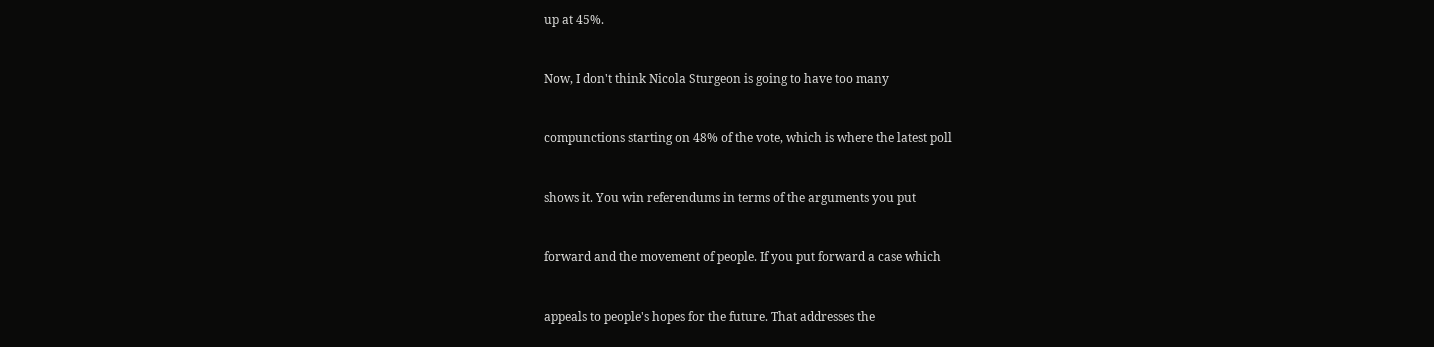up at 45%.


Now, I don't think Nicola Sturgeon is going to have too many


compunctions starting on 48% of the vote, which is where the latest poll


shows it. You win referendums in terms of the arguments you put


forward and the movement of people. If you put forward a case which


appeals to people's hopes for the future. That addresses the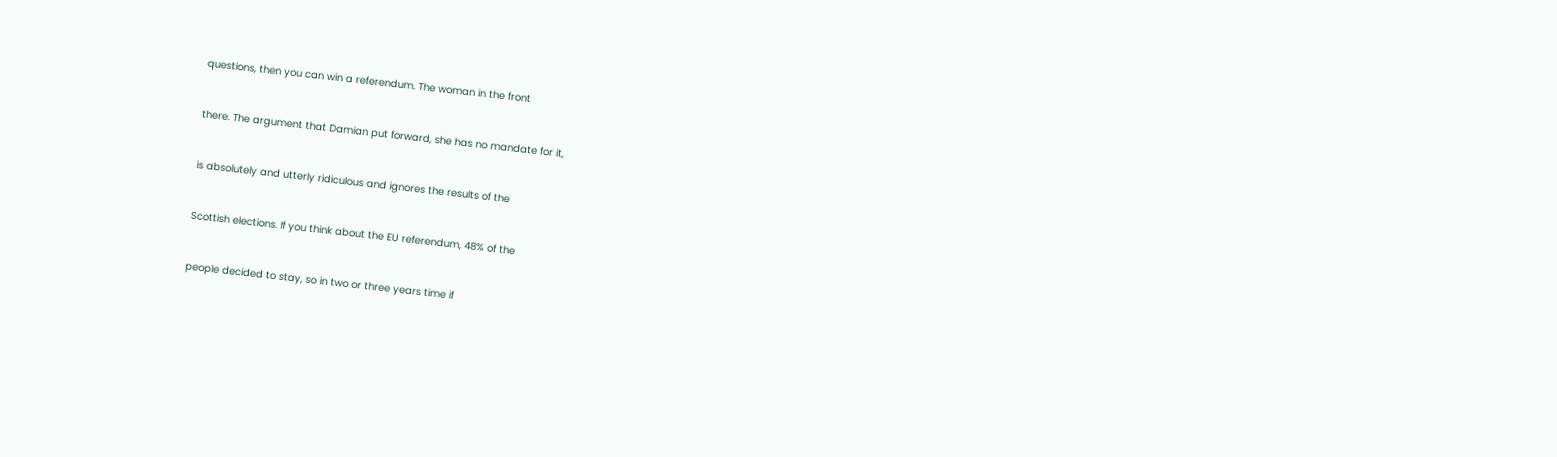questions, then you can win a referendum. The woman in the front


there. The argument that Damian put forward, she has no mandate for it,


is absolutely and utterly ridiculous and ignores the results of the


Scottish elections. If you think about the EU referendum, 48% of the


people decided to stay, so in two or three years time if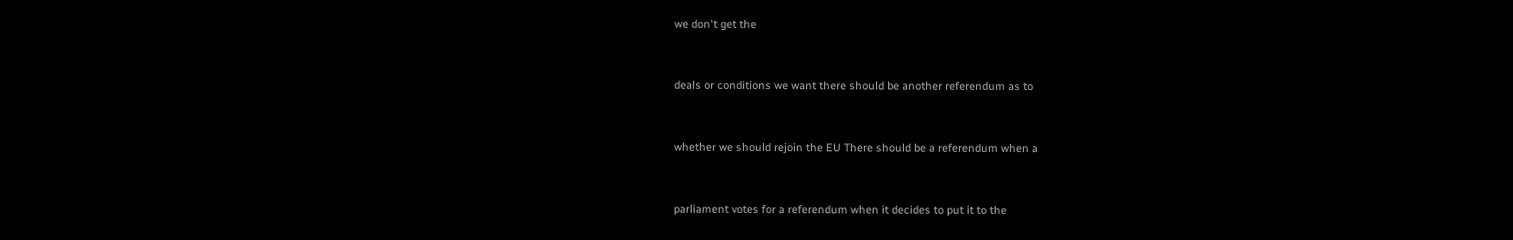we don't get the


deals or conditions we want there should be another referendum as to


whether we should rejoin the EU There should be a referendum when a


parliament votes for a referendum when it decides to put it to the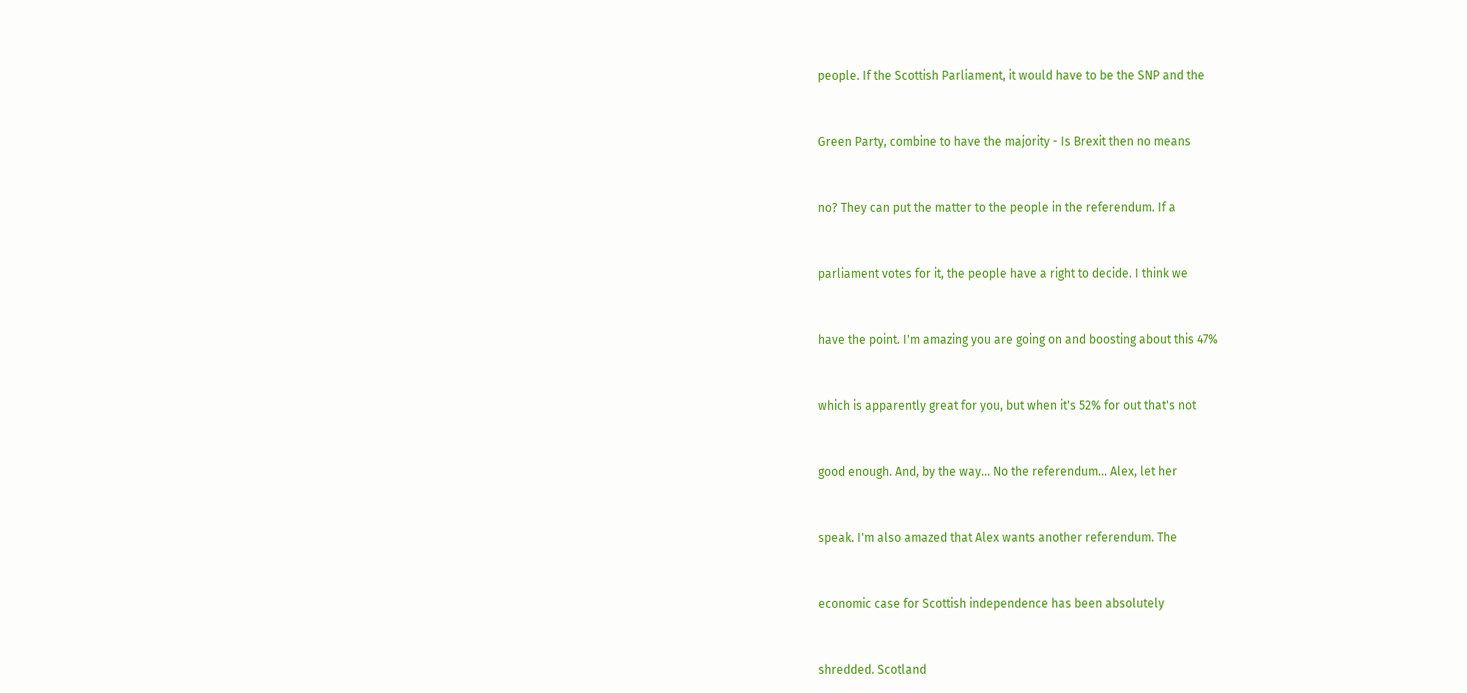people. If the Scottish Parliament, it would have to be the SNP and the


Green Party, combine to have the majority - Is Brexit then no means


no? They can put the matter to the people in the referendum. If a


parliament votes for it, the people have a right to decide. I think we


have the point. I'm amazing you are going on and boosting about this 47%


which is apparently great for you, but when it's 52% for out that's not


good enough. And, by the way... No the referendum... Alex, let her


speak. I'm also amazed that Alex wants another referendum. The


economic case for Scottish independence has been absolutely


shredded. Scotland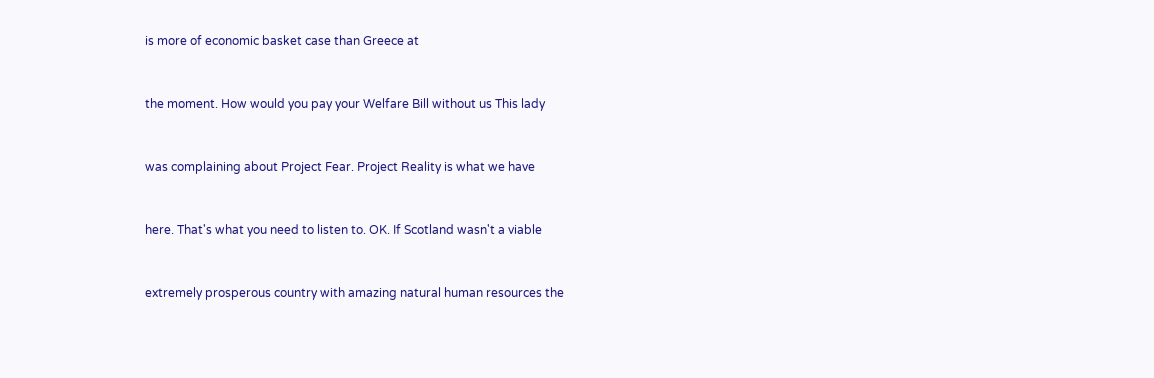is more of economic basket case than Greece at


the moment. How would you pay your Welfare Bill without us This lady


was complaining about Project Fear. Project Reality is what we have


here. That's what you need to listen to. OK. If Scotland wasn't a viable


extremely prosperous country with amazing natural human resources the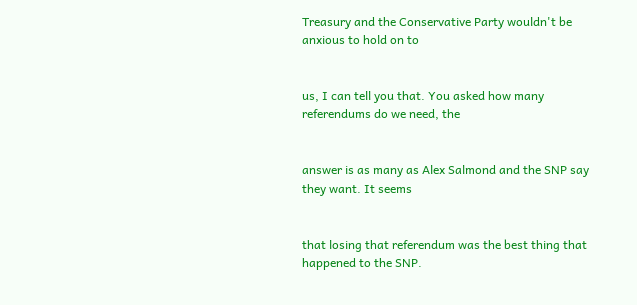Treasury and the Conservative Party wouldn't be anxious to hold on to


us, I can tell you that. You asked how many referendums do we need, the


answer is as many as Alex Salmond and the SNP say they want. It seems


that losing that referendum was the best thing that happened to the SNP.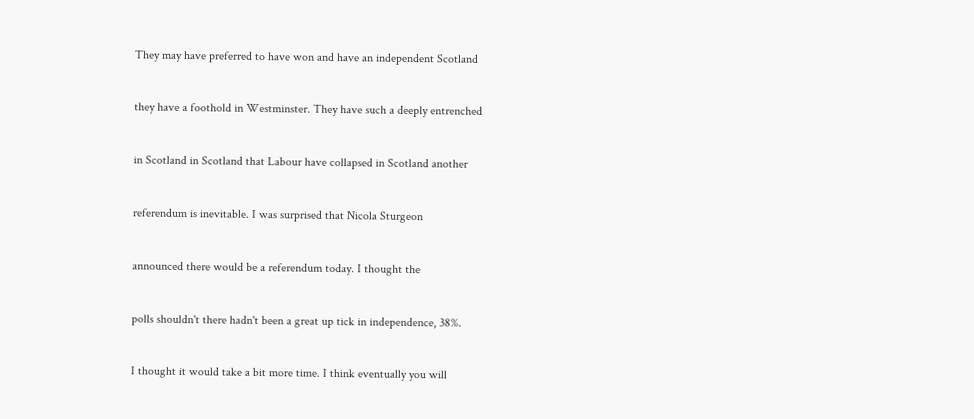They may have preferred to have won and have an independent Scotland


they have a foothold in Westminster. They have such a deeply entrenched


in Scotland in Scotland that Labour have collapsed in Scotland another


referendum is inevitable. I was surprised that Nicola Sturgeon


announced there would be a referendum today. I thought the


polls shouldn't there hadn't been a great up tick in independence, 38%.


I thought it would take a bit more time. I think eventually you will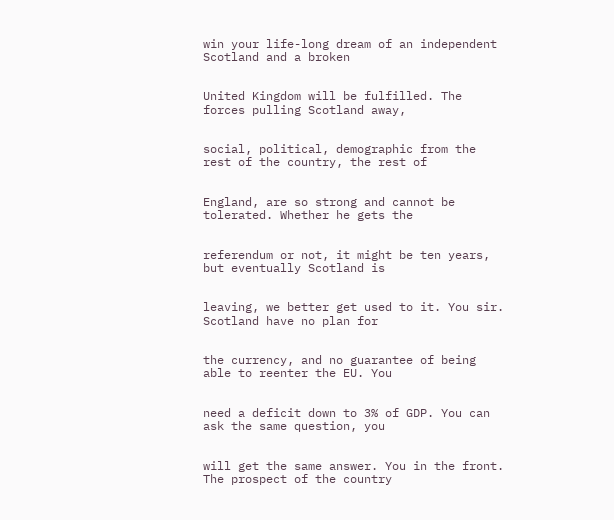win your life-long dream of an independent Scotland and a broken


United Kingdom will be fulfilled. The forces pulling Scotland away,


social, political, demographic from the rest of the country, the rest of


England, are so strong and cannot be tolerated. Whether he gets the


referendum or not, it might be ten years, but eventually Scotland is


leaving, we better get used to it. You sir. Scotland have no plan for


the currency, and no guarantee of being able to reenter the EU. You


need a deficit down to 3% of GDP. You can ask the same question, you


will get the same answer. You in the front. The prospect of the country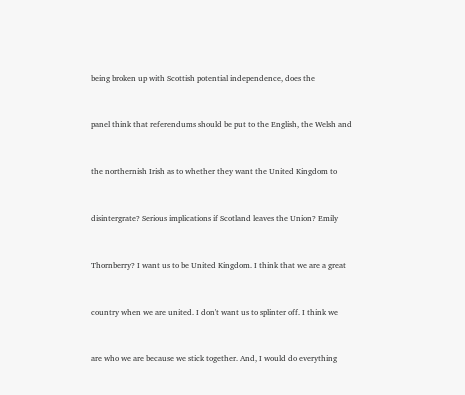being broken up with Scottish potential independence, does the


panel think that referendums should be put to the English, the Welsh and


the northernish Irish as to whether they want the United Kingdom to


disintergrate? Serious implications if Scotland leaves the Union? Emily


Thornberry? I want us to be United Kingdom. I think that we are a great


country when we are united. I don't want us to splinter off. I think we


are who we are because we stick together. And, I would do everything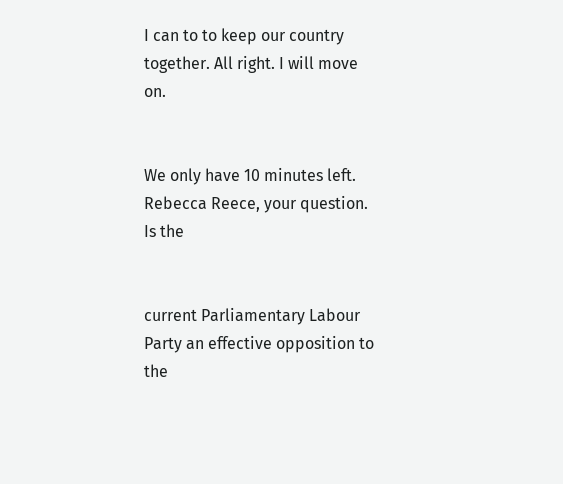I can to to keep our country together. All right. I will move on.


We only have 10 minutes left. Rebecca Reece, your question. Is the


current Parliamentary Labour Party an effective opposition to the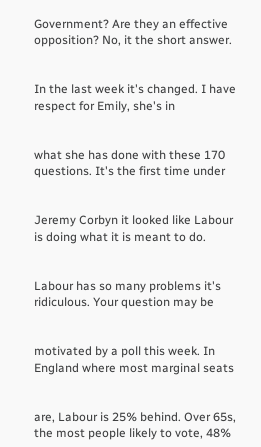Government? Are they an effective opposition? No, it the short answer.


In the last week it's changed. I have respect for Emily, she's in


what she has done with these 170 questions. It's the first time under


Jeremy Corbyn it looked like Labour is doing what it is meant to do.


Labour has so many problems it's ridiculous. Your question may be


motivated by a poll this week. In England where most marginal seats


are, Labour is 25% behind. Over 65s, the most people likely to vote, 48%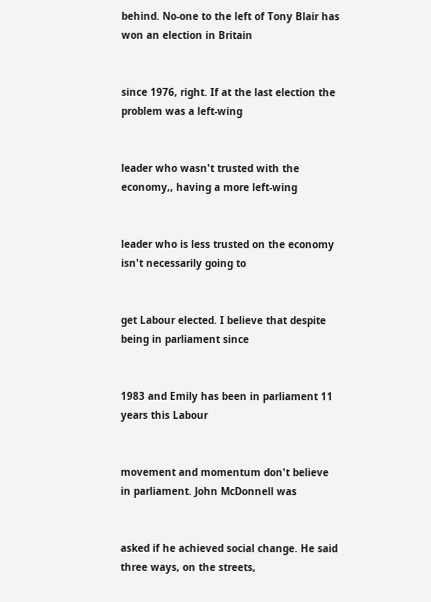behind. No-one to the left of Tony Blair has won an election in Britain


since 1976, right. If at the last election the problem was a left-wing


leader who wasn't trusted with the economy,, having a more left-wing


leader who is less trusted on the economy isn't necessarily going to


get Labour elected. I believe that despite being in parliament since


1983 and Emily has been in parliament 11 years this Labour


movement and momentum don't believe in parliament. John McDonnell was


asked if he achieved social change. He said three ways, on the streets,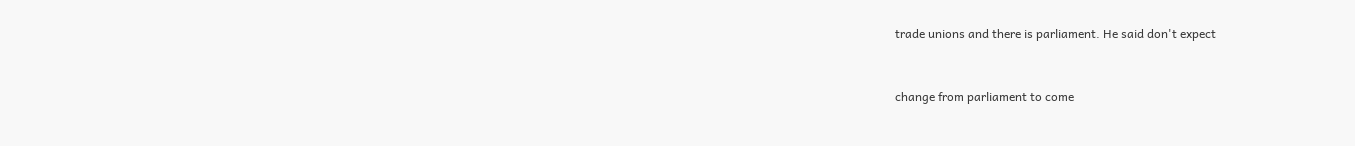trade unions and there is parliament. He said don't expect


change from parliament to come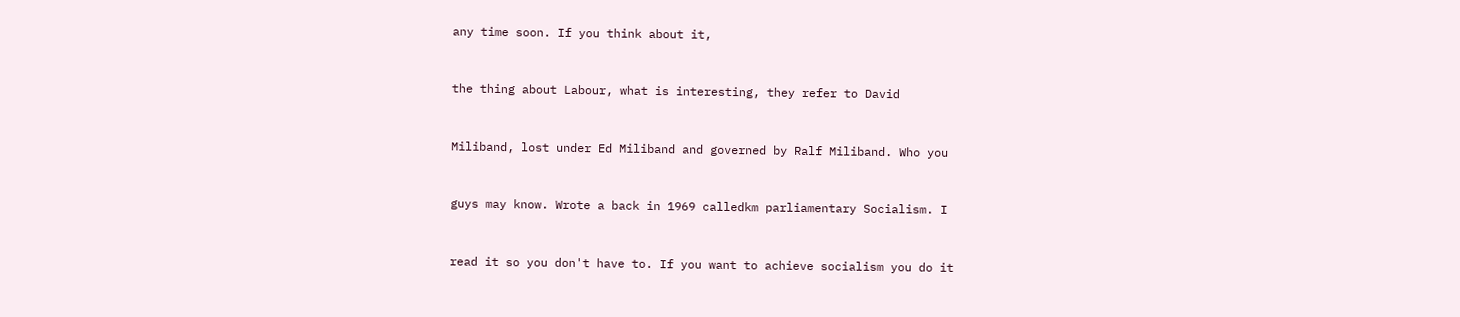any time soon. If you think about it,


the thing about Labour, what is interesting, they refer to David


Miliband, lost under Ed Miliband and governed by Ralf Miliband. Who you


guys may know. Wrote a back in 1969 calledkm parliamentary Socialism. I


read it so you don't have to. If you want to achieve socialism you do it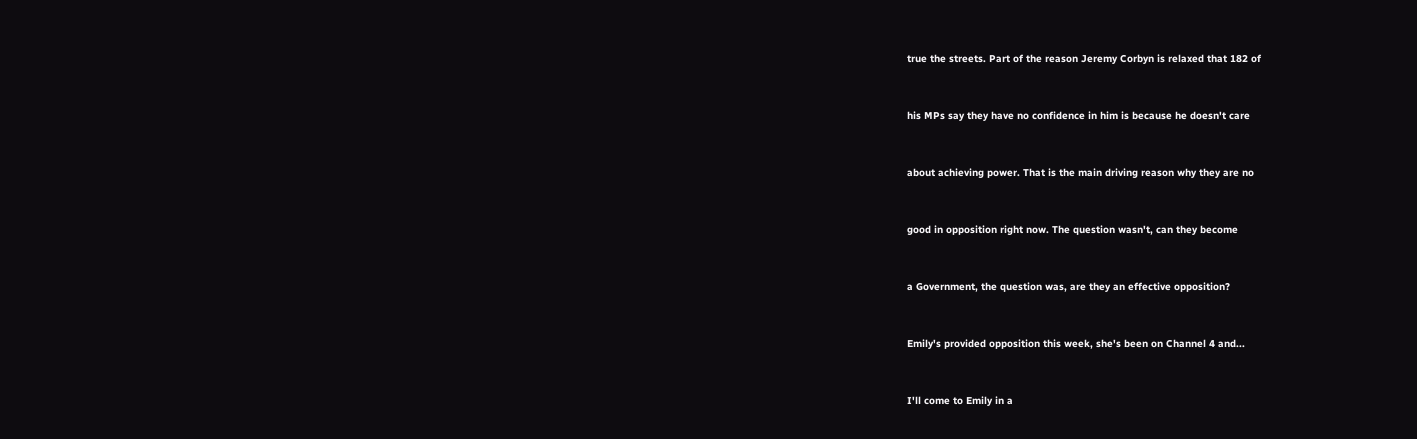true the streets. Part of the reason Jeremy Corbyn is relaxed that 182 of


his MPs say they have no confidence in him is because he doesn't care


about achieving power. That is the main driving reason why they are no


good in opposition right now. The question wasn't, can they become


a Government, the question was, are they an effective opposition?


Emily's provided opposition this week, she's been on Channel 4 and...


I'll come to Emily in a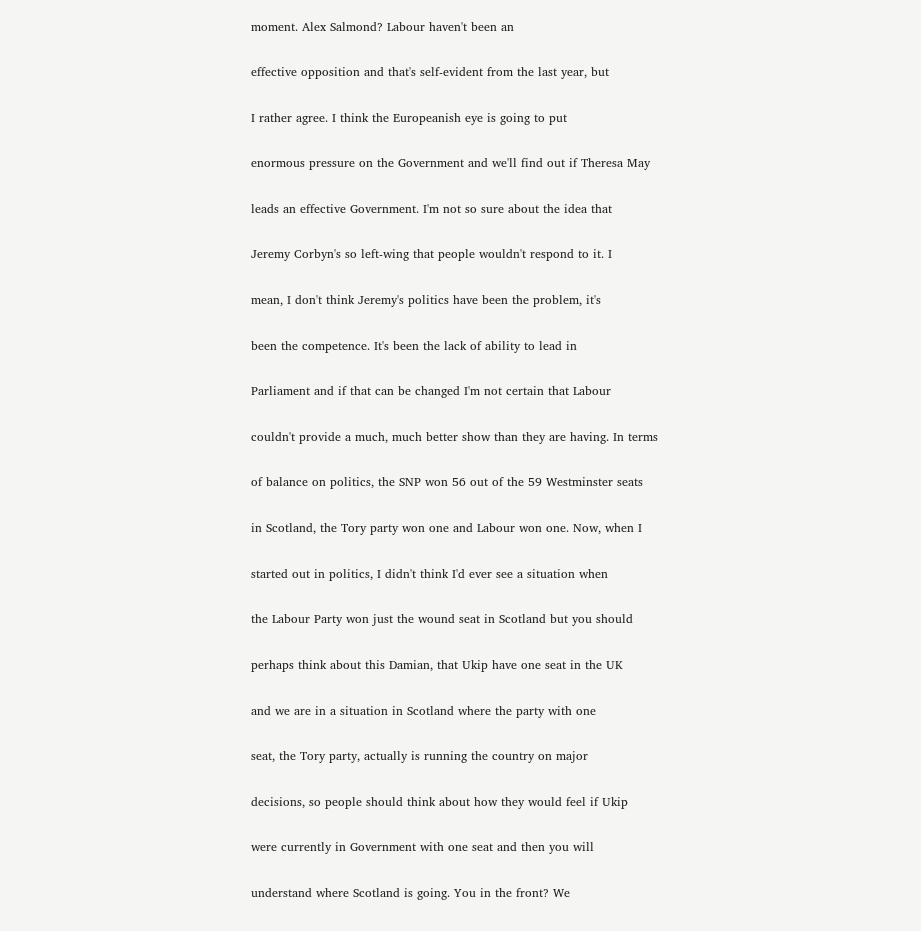moment. Alex Salmond? Labour haven't been an


effective opposition and that's self-evident from the last year, but


I rather agree. I think the Europeanish eye is going to put


enormous pressure on the Government and we'll find out if Theresa May


leads an effective Government. I'm not so sure about the idea that


Jeremy Corbyn's so left-wing that people wouldn't respond to it. I


mean, I don't think Jeremy's politics have been the problem, it's


been the competence. It's been the lack of ability to lead in


Parliament and if that can be changed I'm not certain that Labour


couldn't provide a much, much better show than they are having. In terms


of balance on politics, the SNP won 56 out of the 59 Westminster seats


in Scotland, the Tory party won one and Labour won one. Now, when I


started out in politics, I didn't think I'd ever see a situation when


the Labour Party won just the wound seat in Scotland but you should


perhaps think about this Damian, that Ukip have one seat in the UK


and we are in a situation in Scotland where the party with one


seat, the Tory party, actually is running the country on major


decisions, so people should think about how they would feel if Ukip


were currently in Government with one seat and then you will


understand where Scotland is going. You in the front? We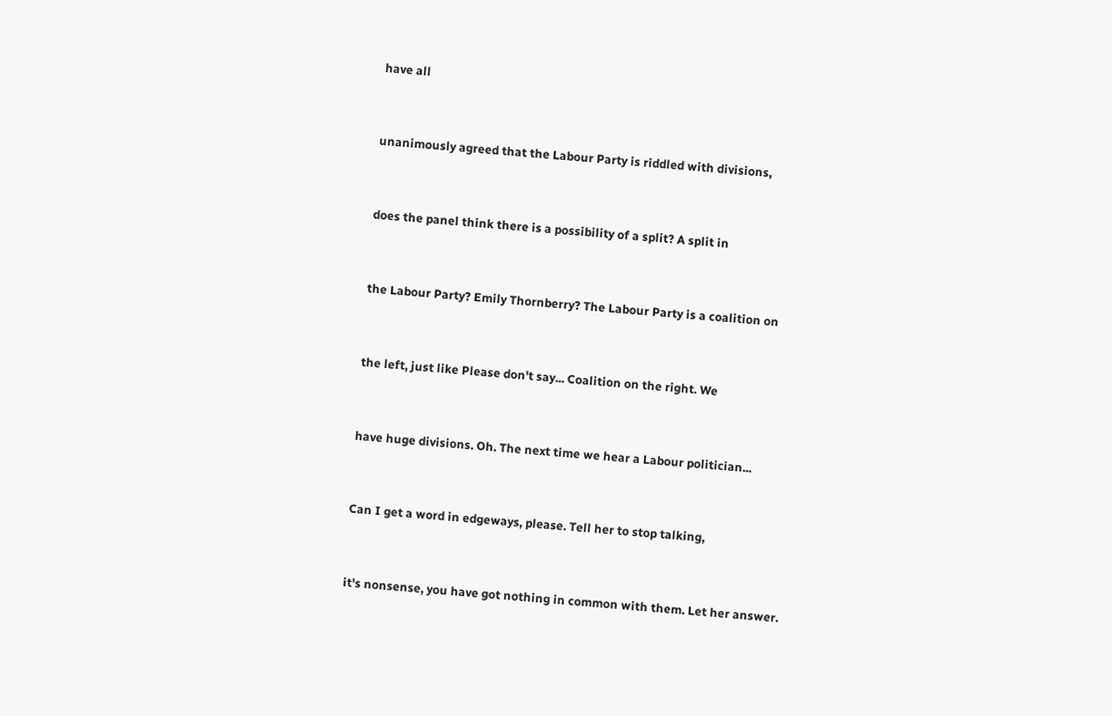have all


unanimously agreed that the Labour Party is riddled with divisions,


does the panel think there is a possibility of a split? A split in


the Labour Party? Emily Thornberry? The Labour Party is a coalition on


the left, just like Please don't say... Coalition on the right. We


have huge divisions. Oh. The next time we hear a Labour politician...


Can I get a word in edgeways, please. Tell her to stop talking,


it's nonsense, you have got nothing in common with them. Let her answer.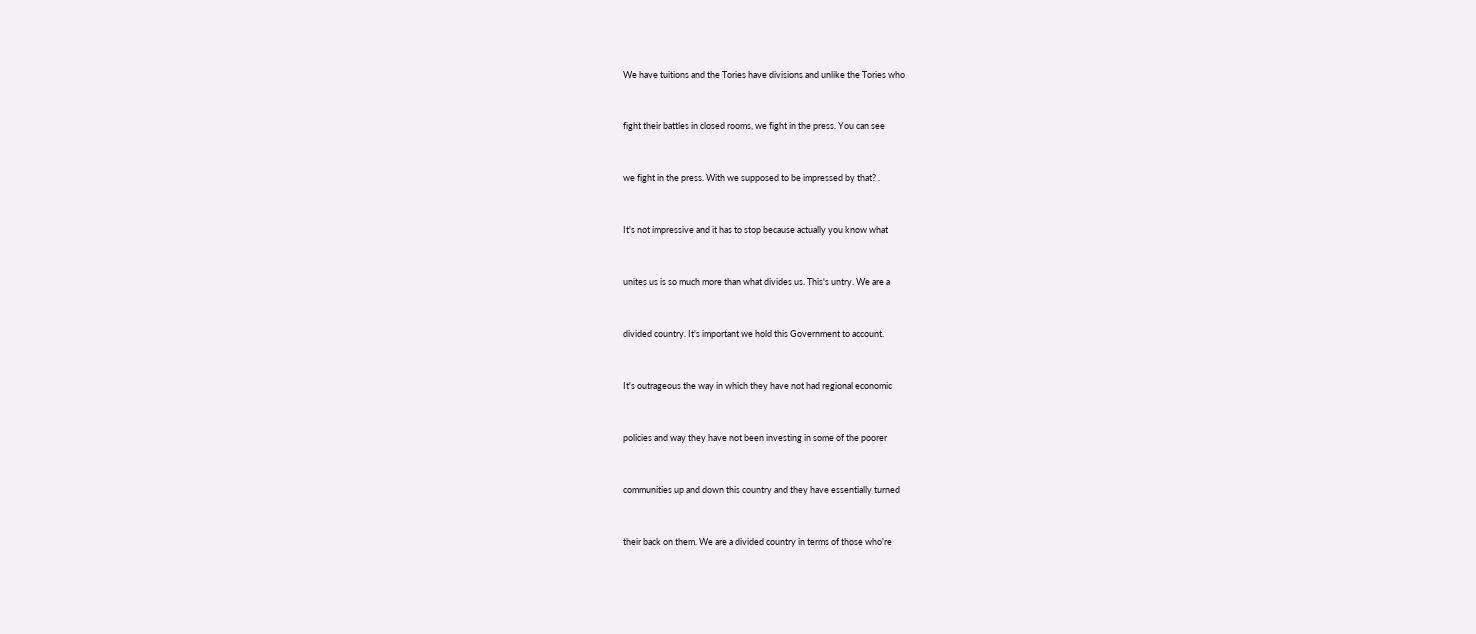We have tuitions and the Tories have divisions and unlike the Tories who


fight their battles in closed rooms, we fight in the press. You can see


we fight in the press. With we supposed to be impressed by that? .


It's not impressive and it has to stop because actually you know what


unites us is so much more than what divides us. This's untry. We are a


divided country. It's important we hold this Government to account.


It's outrageous the way in which they have not had regional economic


policies and way they have not been investing in some of the poorer


communities up and down this country and they have essentially turned


their back on them. We are a divided country in terms of those who're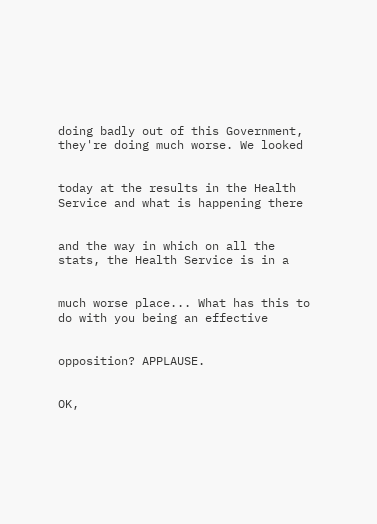doing badly out of this Government, they're doing much worse. We looked


today at the results in the Health Service and what is happening there


and the way in which on all the stats, the Health Service is in a


much worse place... What has this to do with you being an effective


opposition? APPLAUSE.


OK,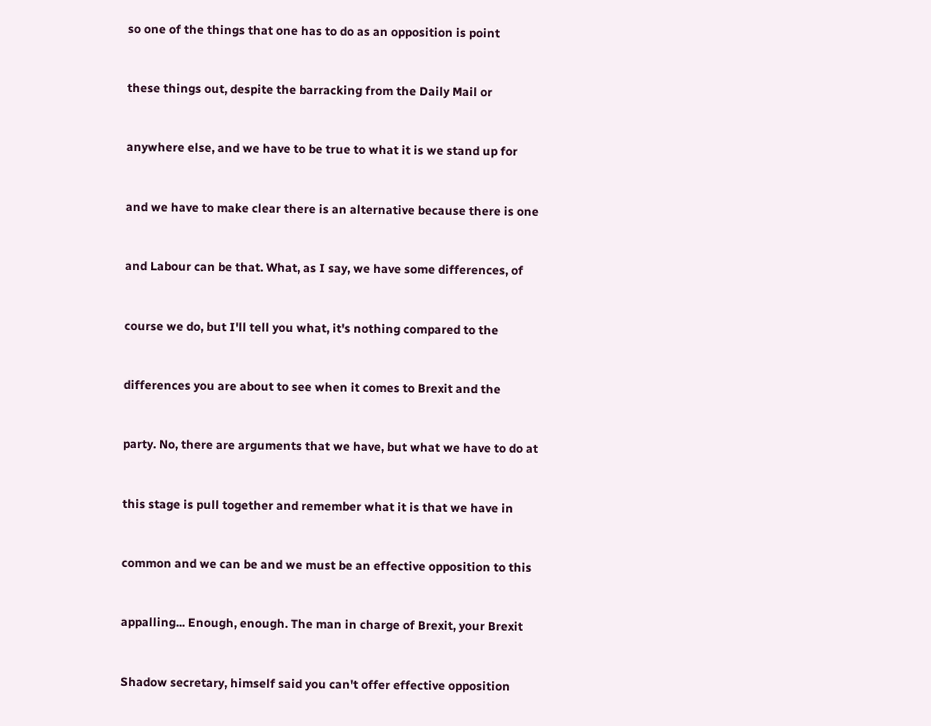so one of the things that one has to do as an opposition is point


these things out, despite the barracking from the Daily Mail or


anywhere else, and we have to be true to what it is we stand up for


and we have to make clear there is an alternative because there is one


and Labour can be that. What, as I say, we have some differences, of


course we do, but I'll tell you what, it's nothing compared to the


differences you are about to see when it comes to Brexit and the


party. No, there are arguments that we have, but what we have to do at


this stage is pull together and remember what it is that we have in


common and we can be and we must be an effective opposition to this


appalling... Enough, enough. The man in charge of Brexit, your Brexit


Shadow secretary, himself said you can't offer effective opposition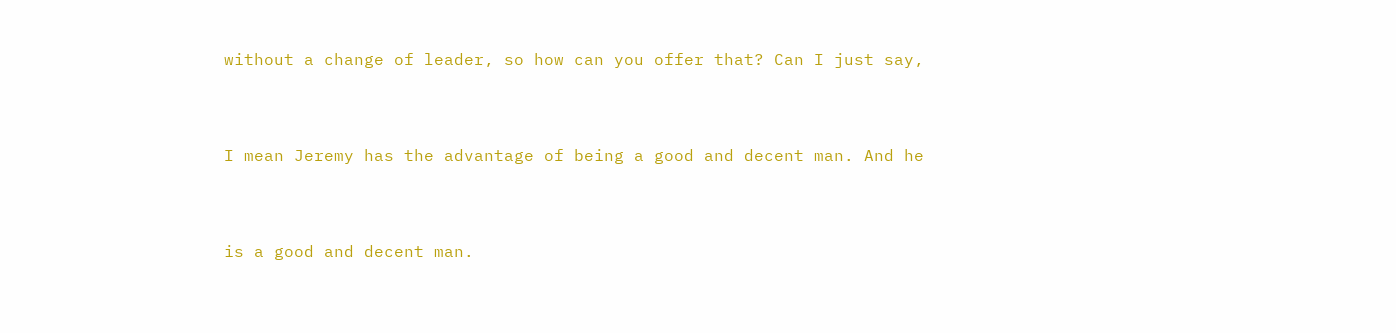without a change of leader, so how can you offer that? Can I just say,


I mean Jeremy has the advantage of being a good and decent man. And he


is a good and decent man.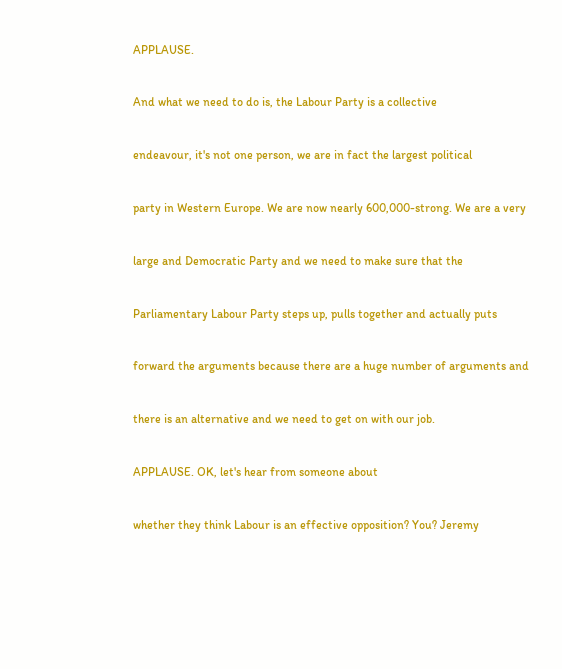APPLAUSE.


And what we need to do is, the Labour Party is a collective


endeavour, it's not one person, we are in fact the largest political


party in Western Europe. We are now nearly 600,000-strong. We are a very


large and Democratic Party and we need to make sure that the


Parliamentary Labour Party steps up, pulls together and actually puts


forward the arguments because there are a huge number of arguments and


there is an alternative and we need to get on with our job.


APPLAUSE. OK, let's hear from someone about


whether they think Labour is an effective opposition? You? Jeremy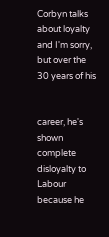Corbyn talks about loyalty and I'm sorry, but over the 30 years of his


career, he's shown complete disloyalty to Labour because he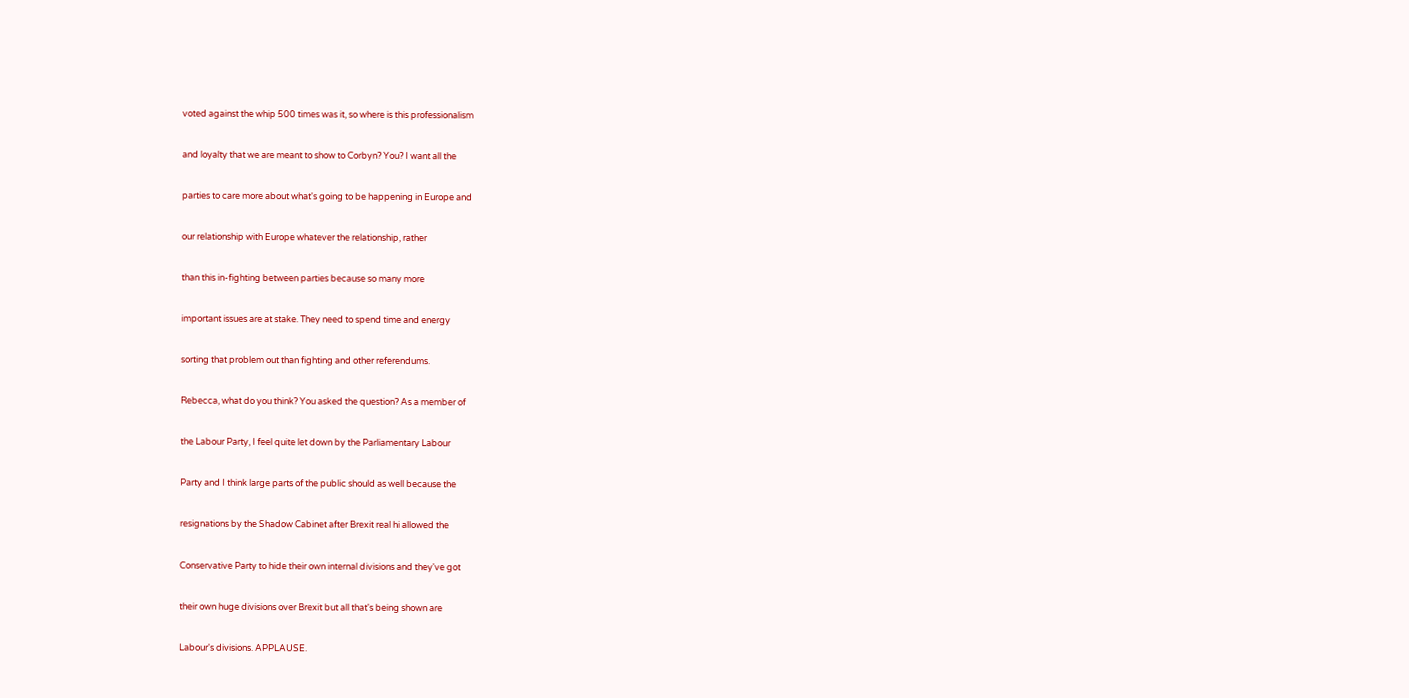voted against the whip 500 times was it, so where is this professionalism


and loyalty that we are meant to show to Corbyn? You? I want all the


parties to care more about what's going to be happening in Europe and


our relationship with Europe whatever the relationship, rather


than this in-fighting between parties because so many more


important issues are at stake. They need to spend time and energy


sorting that problem out than fighting and other referendums.


Rebecca, what do you think? You asked the question? As a member of


the Labour Party, I feel quite let down by the Parliamentary Labour


Party and I think large parts of the public should as well because the


resignations by the Shadow Cabinet after Brexit real hi allowed the


Conservative Party to hide their own internal divisions and they've got


their own huge divisions over Brexit but all that's being shown are


Labour's divisions. APPLAUSE.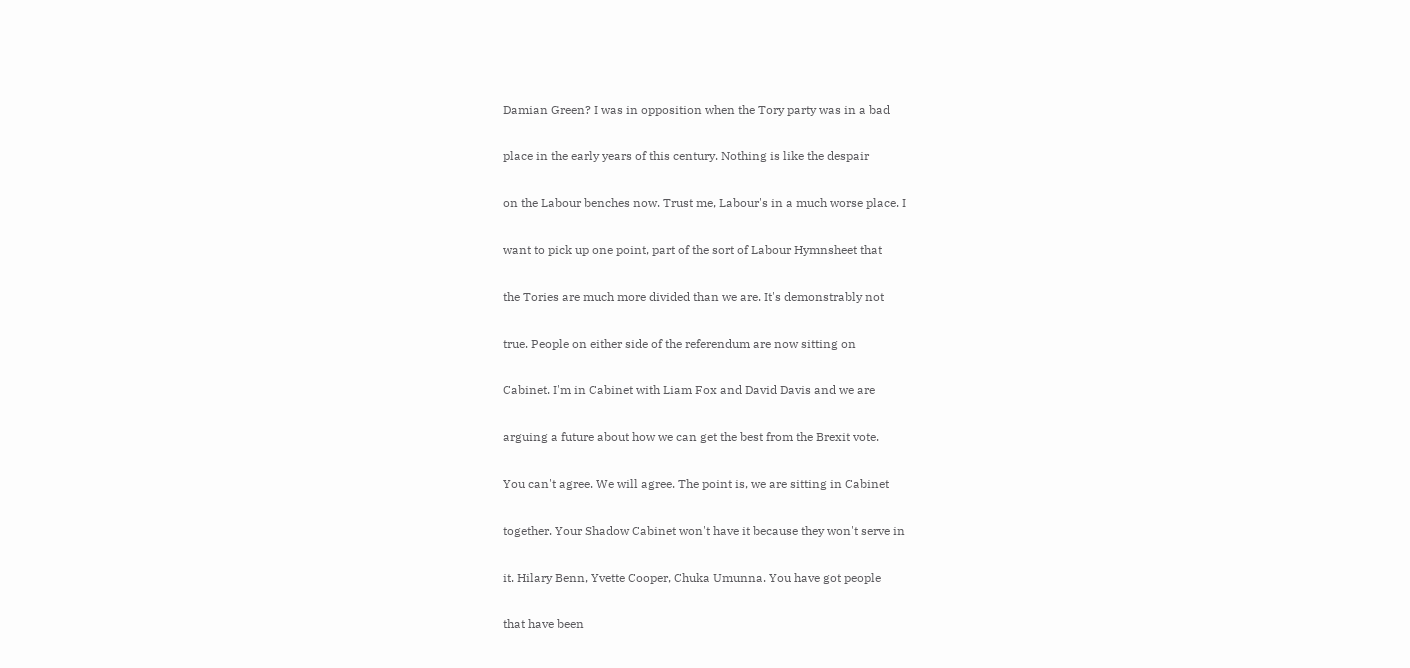Damian Green? I was in opposition when the Tory party was in a bad


place in the early years of this century. Nothing is like the despair


on the Labour benches now. Trust me, Labour's in a much worse place. I


want to pick up one point, part of the sort of Labour Hymnsheet that


the Tories are much more divided than we are. It's demonstrably not


true. People on either side of the referendum are now sitting on


Cabinet. I'm in Cabinet with Liam Fox and David Davis and we are


arguing a future about how we can get the best from the Brexit vote.


You can't agree. We will agree. The point is, we are sitting in Cabinet


together. Your Shadow Cabinet won't have it because they won't serve in


it. Hilary Benn, Yvette Cooper, Chuka Umunna. You have got people


that have been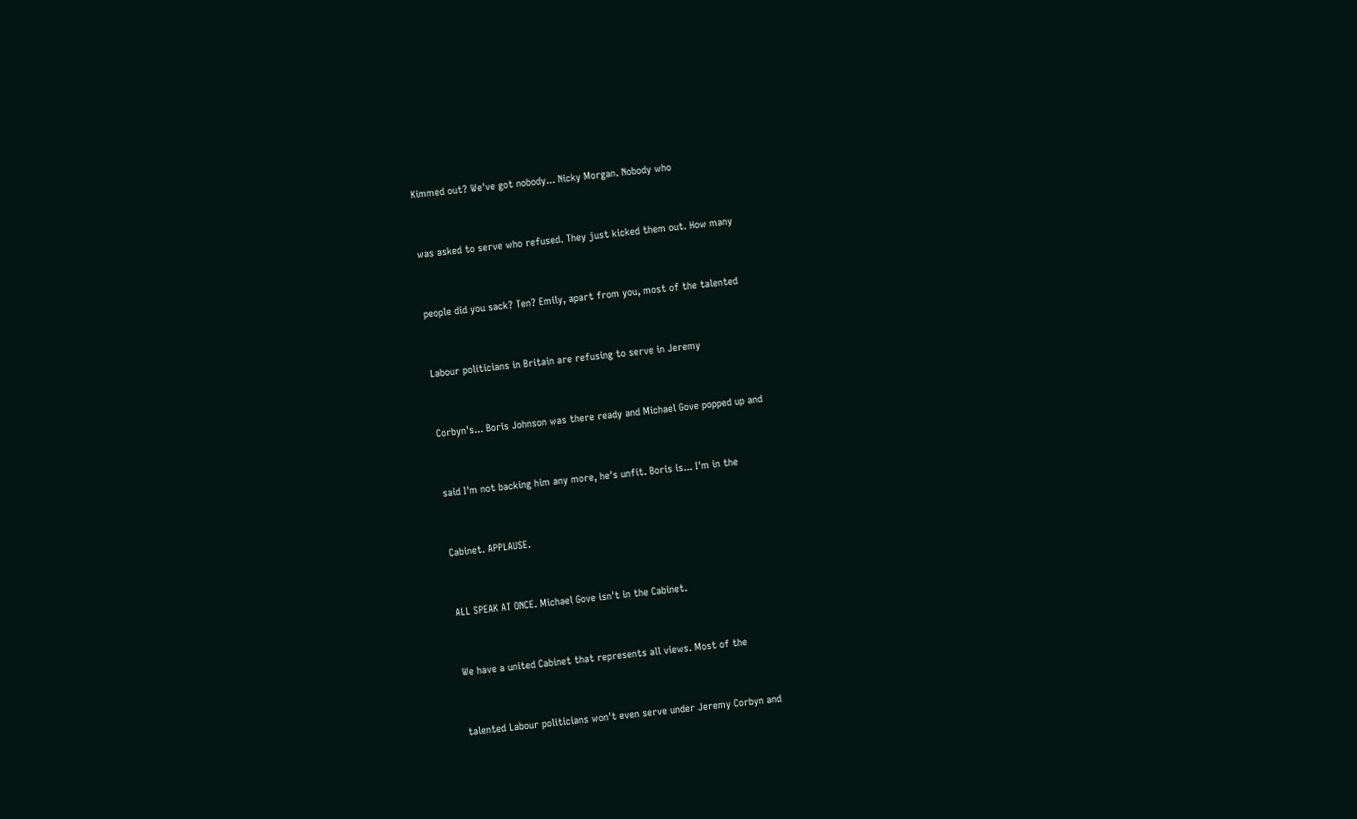Kimmed out? We've got nobody... Nicky Morgan. Nobody who


was asked to serve who refused. They just kicked them out. How many


people did you sack? Ten? Emily, apart from you, most of the talented


Labour politicians in Britain are refusing to serve in Jeremy


Corbyn's... Boris Johnson was there ready and Michael Gove popped up and


said I'm not backing him any more, he's unfit. Boris is... I'm in the


Cabinet. APPLAUSE.


ALL SPEAK AT ONCE. Michael Gove isn't in the Cabinet.


We have a united Cabinet that represents all views. Most of the


talented Labour politicians won't even serve under Jeremy Corbyn and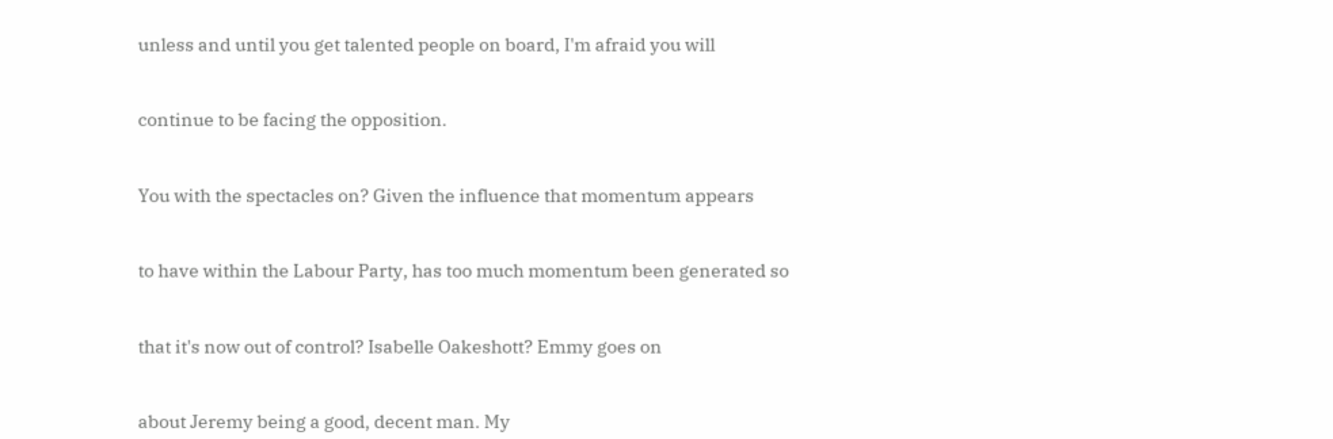unless and until you get talented people on board, I'm afraid you will


continue to be facing the opposition.


You with the spectacles on? Given the influence that momentum appears


to have within the Labour Party, has too much momentum been generated so


that it's now out of control? Isabelle Oakeshott? Emmy goes on


about Jeremy being a good, decent man. My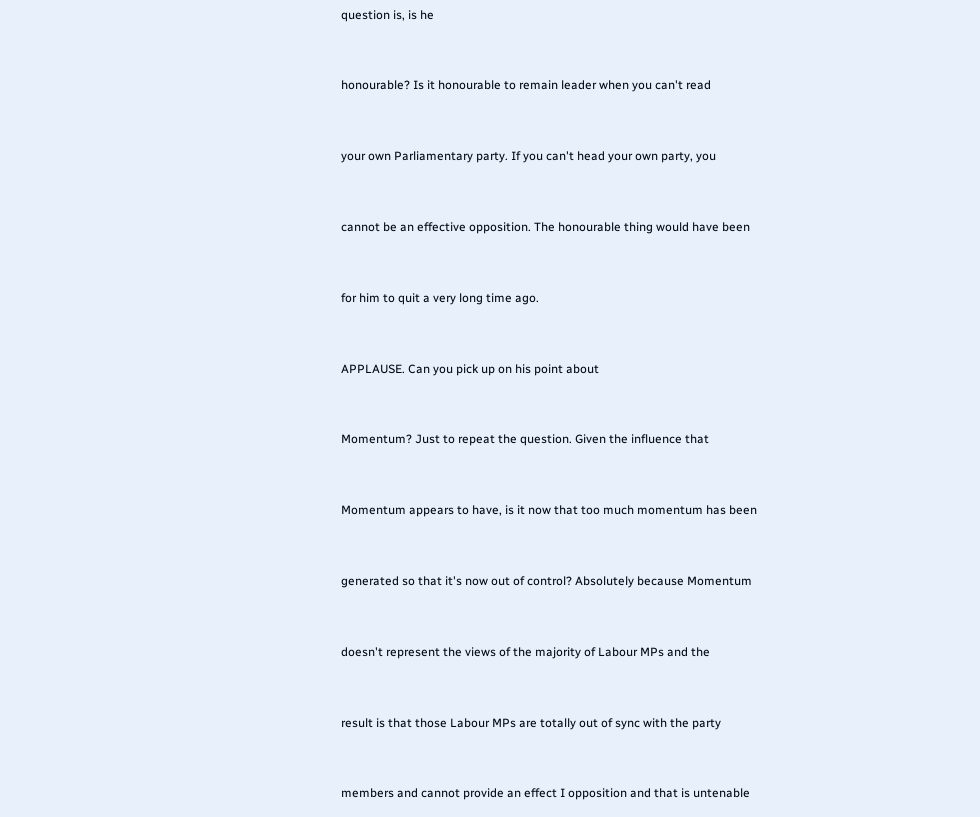question is, is he


honourable? Is it honourable to remain leader when you can't read


your own Parliamentary party. If you can't head your own party, you


cannot be an effective opposition. The honourable thing would have been


for him to quit a very long time ago.


APPLAUSE. Can you pick up on his point about


Momentum? Just to repeat the question. Given the influence that


Momentum appears to have, is it now that too much momentum has been


generated so that it's now out of control? Absolutely because Momentum


doesn't represent the views of the majority of Labour MPs and the


result is that those Labour MPs are totally out of sync with the party


members and cannot provide an effect I opposition and that is untenable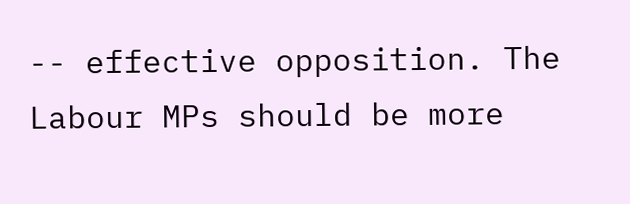-- effective opposition. The Labour MPs should be more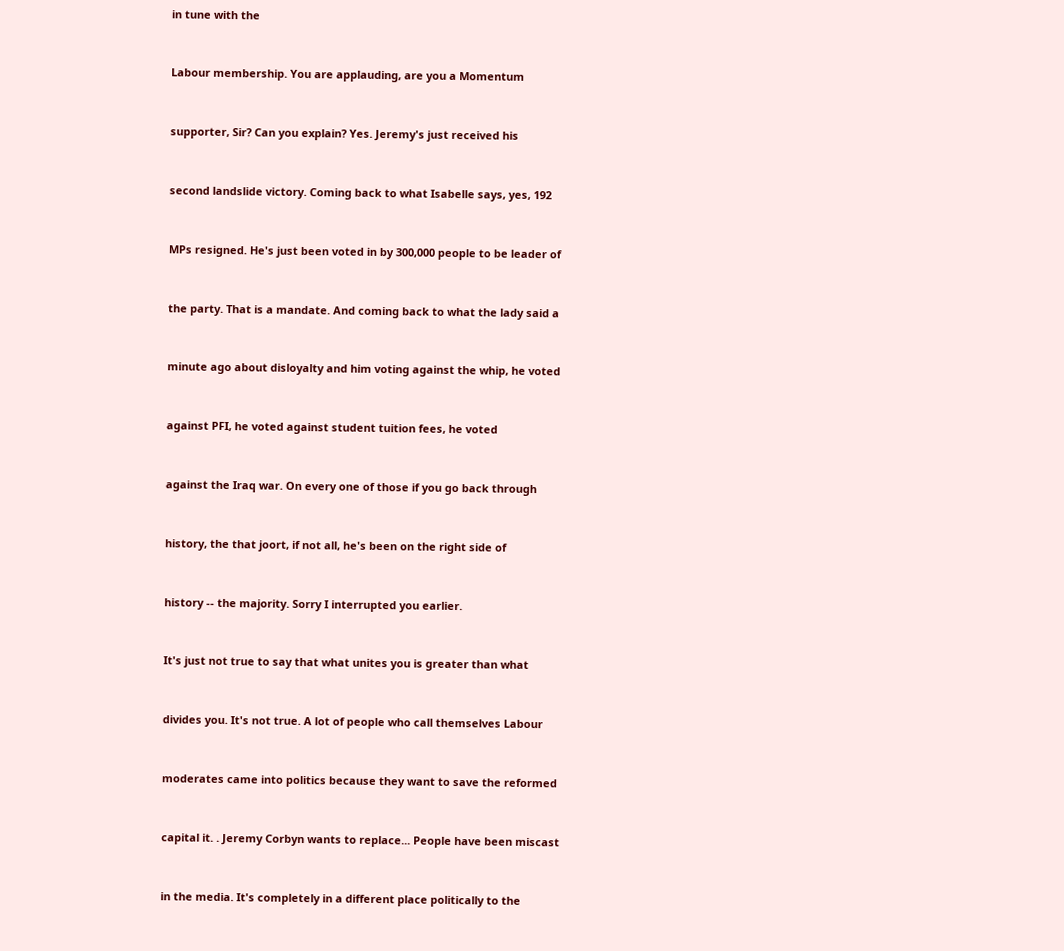in tune with the


Labour membership. You are applauding, are you a Momentum


supporter, Sir? Can you explain? Yes. Jeremy's just received his


second landslide victory. Coming back to what Isabelle says, yes, 192


MPs resigned. He's just been voted in by 300,000 people to be leader of


the party. That is a mandate. And coming back to what the lady said a


minute ago about disloyalty and him voting against the whip, he voted


against PFI, he voted against student tuition fees, he voted


against the Iraq war. On every one of those if you go back through


history, the that joort, if not all, he's been on the right side of


history -- the majority. Sorry I interrupted you earlier.


It's just not true to say that what unites you is greater than what


divides you. It's not true. A lot of people who call themselves Labour


moderates came into politics because they want to save the reformed


capital it. . Jeremy Corbyn wants to replace... People have been miscast


in the media. It's completely in a different place politically to the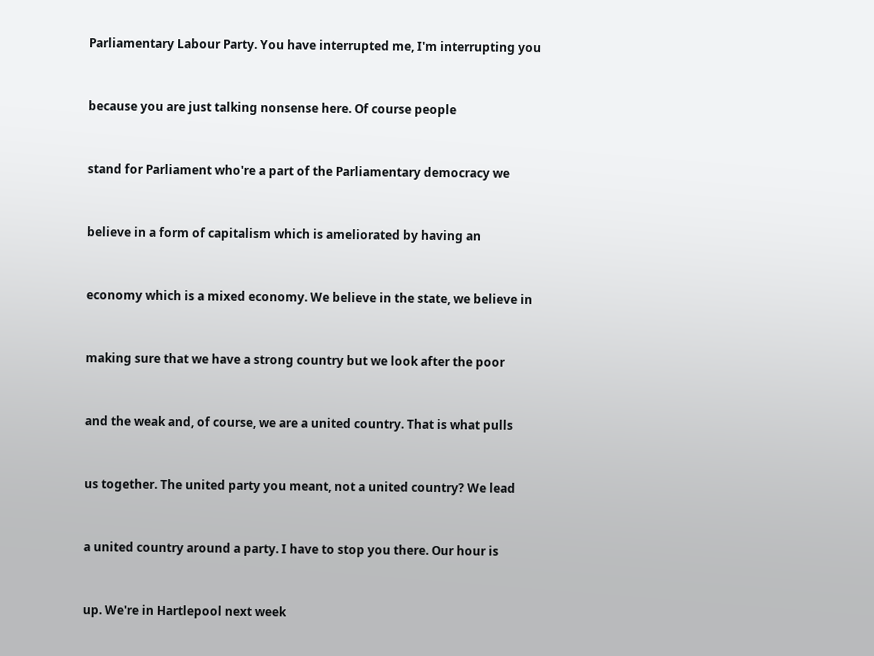Parliamentary Labour Party. You have interrupted me, I'm interrupting you


because you are just talking nonsense here. Of course people


stand for Parliament who're a part of the Parliamentary democracy we


believe in a form of capitalism which is ameliorated by having an


economy which is a mixed economy. We believe in the state, we believe in


making sure that we have a strong country but we look after the poor


and the weak and, of course, we are a united country. That is what pulls


us together. The united party you meant, not a united country? We lead


a united country around a party. I have to stop you there. Our hour is


up. We're in Hartlepool next week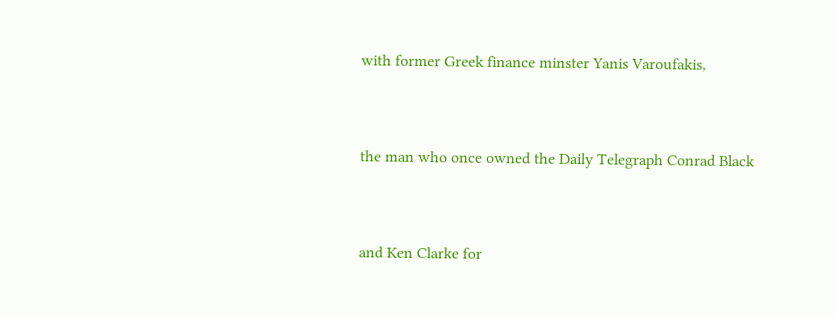with former Greek finance minster Yanis Varoufakis,


the man who once owned the Daily Telegraph Conrad Black


and Ken Clarke for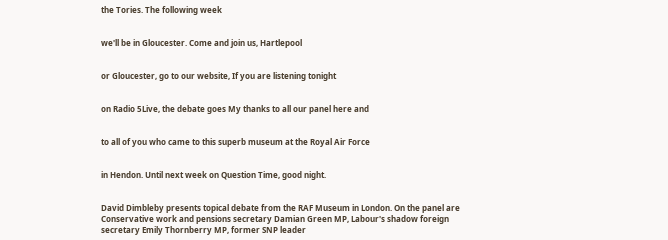the Tories. The following week


we'll be in Gloucester. Come and join us, Hartlepool


or Gloucester, go to our website, If you are listening tonight


on Radio 5Live, the debate goes My thanks to all our panel here and


to all of you who came to this superb museum at the Royal Air Force


in Hendon. Until next week on Question Time, good night.


David Dimbleby presents topical debate from the RAF Museum in London. On the panel are Conservative work and pensions secretary Damian Green MP, Labour's shadow foreign secretary Emily Thornberry MP, former SNP leader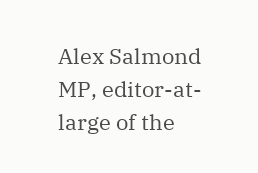Alex Salmond MP, editor-at-large of the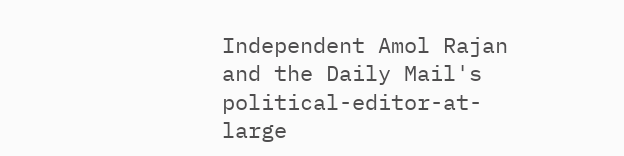Independent Amol Rajan and the Daily Mail's political-editor-at-large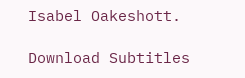Isabel Oakeshott.

Download Subtitles